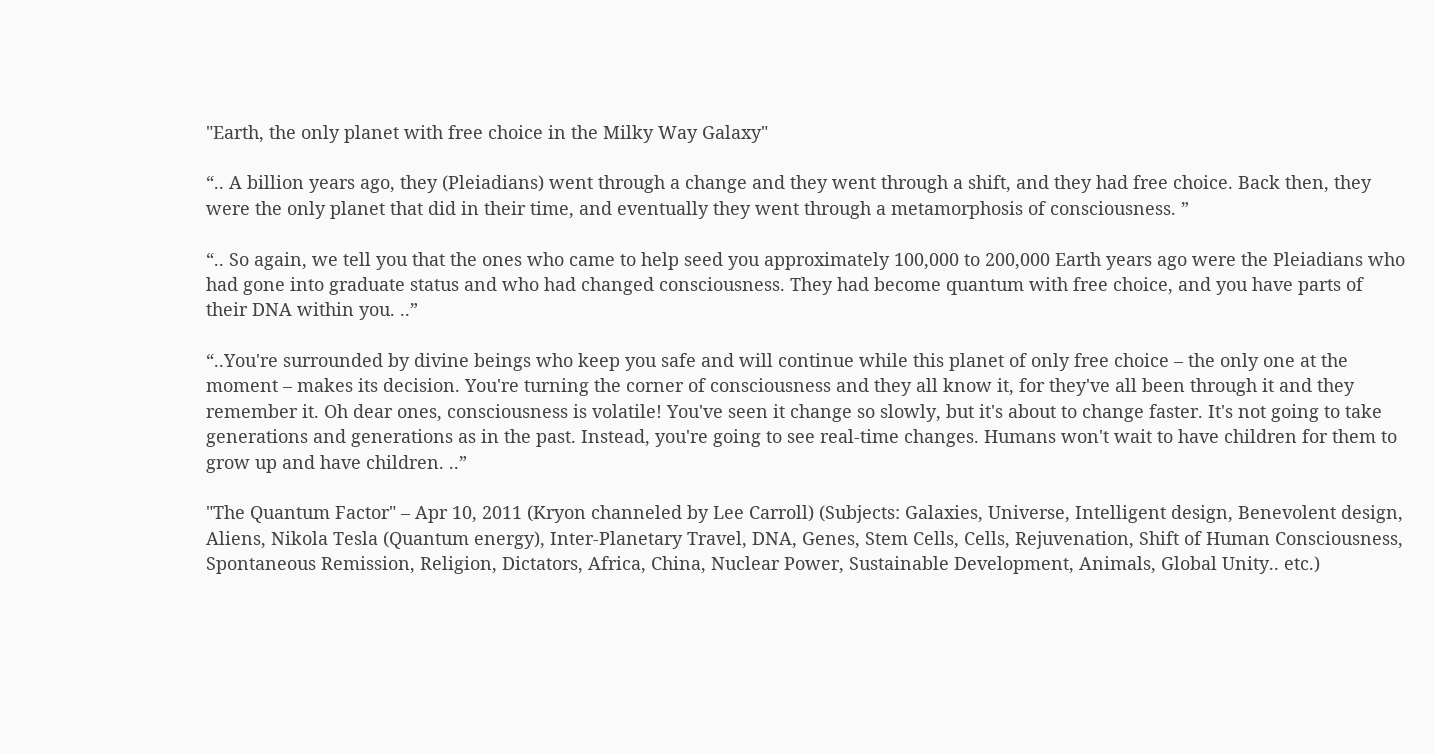"Earth, the only planet with free choice in the Milky Way Galaxy"

“.. A billion years ago, they (Pleiadians) went through a change and they went through a shift, and they had free choice. Back then, they were the only planet that did in their time, and eventually they went through a metamorphosis of consciousness. ”

“.. So again, we tell you that the ones who came to help seed you approximately 100,000 to 200,000 Earth years ago were the Pleiadians who had gone into graduate status and who had changed consciousness. They had become quantum with free choice, and you have parts of their DNA within you. ..”

“..You're surrounded by divine beings who keep you safe and will continue while this planet of only free choice – the only one at the moment – makes its decision. You're turning the corner of consciousness and they all know it, for they've all been through it and they remember it. Oh dear ones, consciousness is volatile! You've seen it change so slowly, but it's about to change faster. It's not going to take generations and generations as in the past. Instead, you're going to see real-time changes. Humans won't wait to have children for them to grow up and have children. ..”

"The Quantum Factor" – Apr 10, 2011 (Kryon channeled by Lee Carroll) (Subjects: Galaxies, Universe, Intelligent design, Benevolent design, Aliens, Nikola Tesla (Quantum energy), Inter-Planetary Travel, DNA, Genes, Stem Cells, Cells, Rejuvenation, Shift of Human Consciousness, Spontaneous Remission, Religion, Dictators, Africa, China, Nuclear Power, Sustainable Development, Animals, Global Unity.. etc.)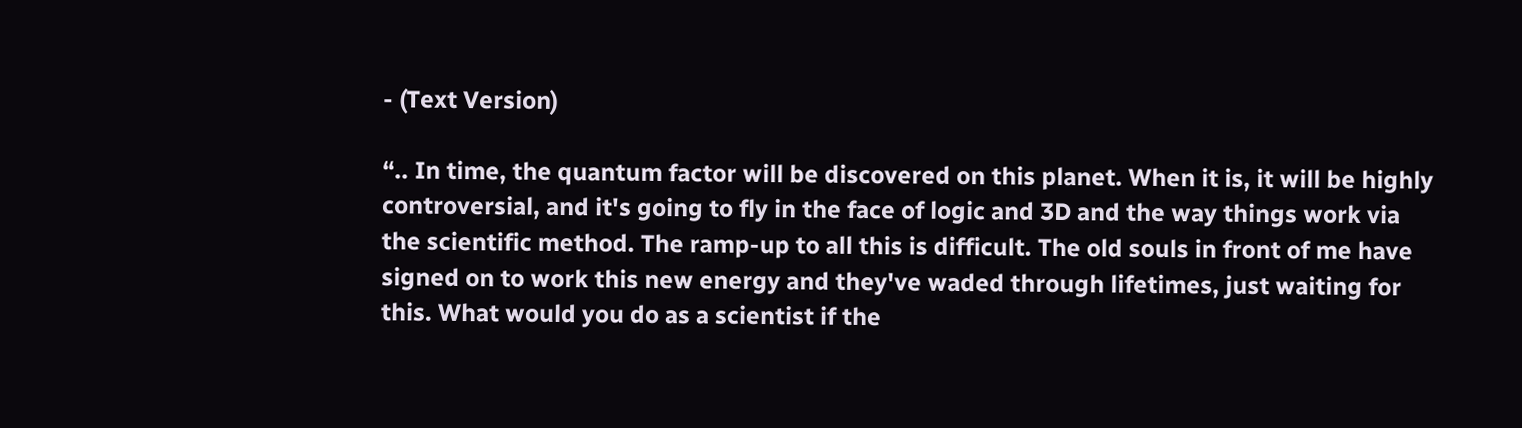- (Text Version)

“.. In time, the quantum factor will be discovered on this planet. When it is, it will be highly controversial, and it's going to fly in the face of logic and 3D and the way things work via the scientific method. The ramp-up to all this is difficult. The old souls in front of me have signed on to work this new energy and they've waded through lifetimes, just waiting for this. What would you do as a scientist if the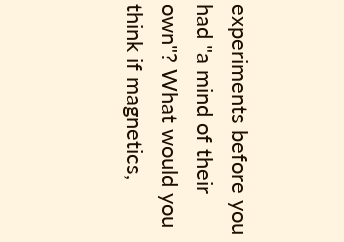experiments before you had "a mind of their own"? What would you think if magnetics,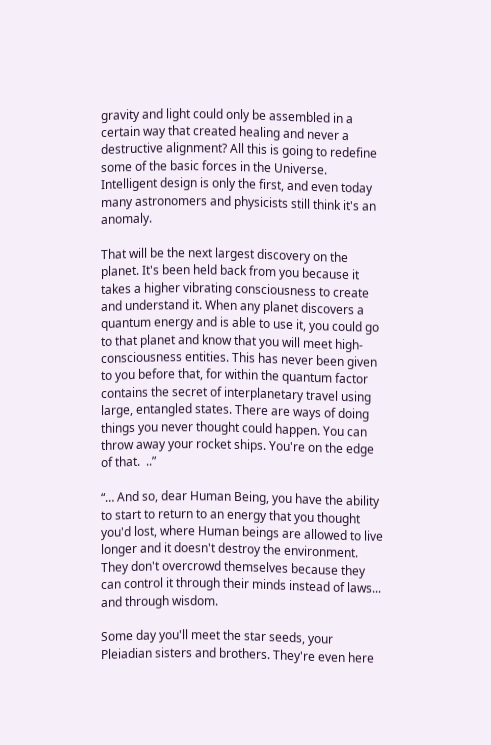gravity and light could only be assembled in a certain way that created healing and never a destructive alignment? All this is going to redefine some of the basic forces in the Universe. Intelligent design is only the first, and even today many astronomers and physicists still think it's an anomaly.

That will be the next largest discovery on the planet. It's been held back from you because it takes a higher vibrating consciousness to create and understand it. When any planet discovers a quantum energy and is able to use it, you could go to that planet and know that you will meet high-consciousness entities. This has never been given to you before that, for within the quantum factor contains the secret of interplanetary travel using large, entangled states. There are ways of doing things you never thought could happen. You can throw away your rocket ships. You're on the edge of that.  ..”

“… And so, dear Human Being, you have the ability to start to return to an energy that you thought you'd lost, where Human beings are allowed to live longer and it doesn't destroy the environment. They don't overcrowd themselves because they can control it through their minds instead of laws... and through wisdom.

Some day you'll meet the star seeds, your Pleiadian sisters and brothers. They're even here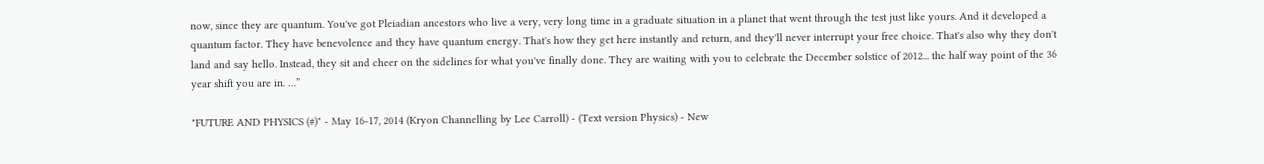now, since they are quantum. You've got Pleiadian ancestors who live a very, very long time in a graduate situation in a planet that went through the test just like yours. And it developed a quantum factor. They have benevolence and they have quantum energy. That's how they get here instantly and return, and they'll never interrupt your free choice. That's also why they don't land and say hello. Instead, they sit and cheer on the sidelines for what you've finally done. They are waiting with you to celebrate the December solstice of 2012... the half way point of the 36 year shift you are in. …”

"FUTURE AND PHYSICS (#)" - May 16-17, 2014 (Kryon Channelling by Lee Carroll) - (Text version Physics) - New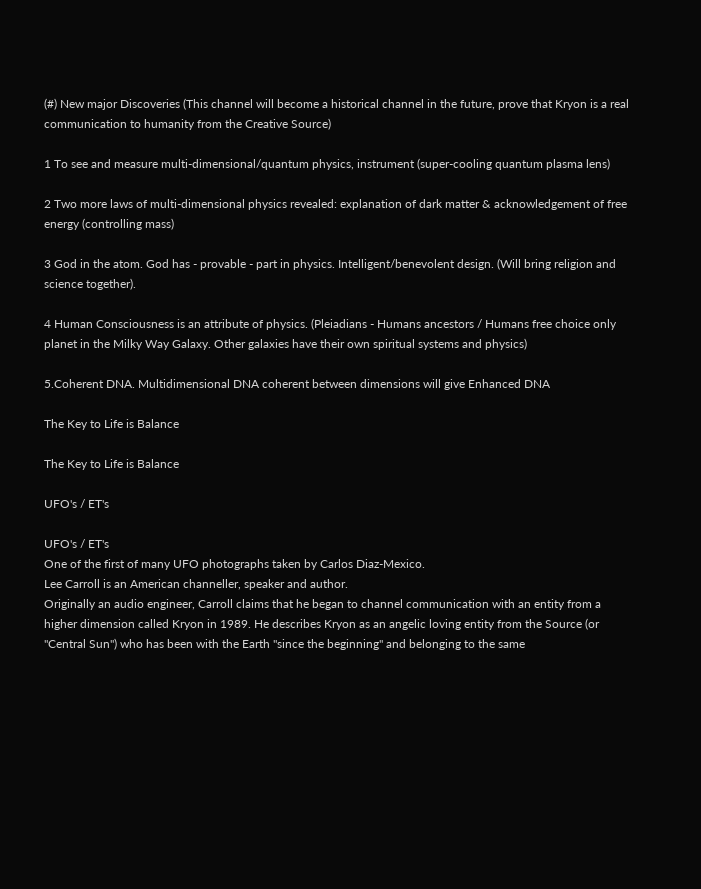(#) New major Discoveries (This channel will become a historical channel in the future, prove that Kryon is a real communication to humanity from the Creative Source)

1 To see and measure multi-dimensional/quantum physics, instrument (super-cooling quantum plasma lens)

2 Two more laws of multi-dimensional physics revealed: explanation of dark matter & acknowledgement of free energy (controlling mass)

3 God in the atom. God has - provable - part in physics. Intelligent/benevolent design. (Will bring religion and science together).

4 Human Consciousness is an attribute of physics. (Pleiadians - Humans ancestors / Humans free choice only planet in the Milky Way Galaxy. Other galaxies have their own spiritual systems and physics)

5.Coherent DNA. Multidimensional DNA coherent between dimensions will give Enhanced DNA

The Key to Life is Balance

The Key to Life is Balance

UFO's / ET's

UFO's / ET's
One of the first of many UFO photographs taken by Carlos Diaz-Mexico.
Lee Carroll is an American channeller, speaker and author.
Originally an audio engineer, Carroll claims that he began to channel communication with an entity from a higher dimension called Kryon in 1989. He describes Kryon as an angelic loving entity from the Source (or "Central Sun") who has been with the Earth "since the beginning" and belonging to the same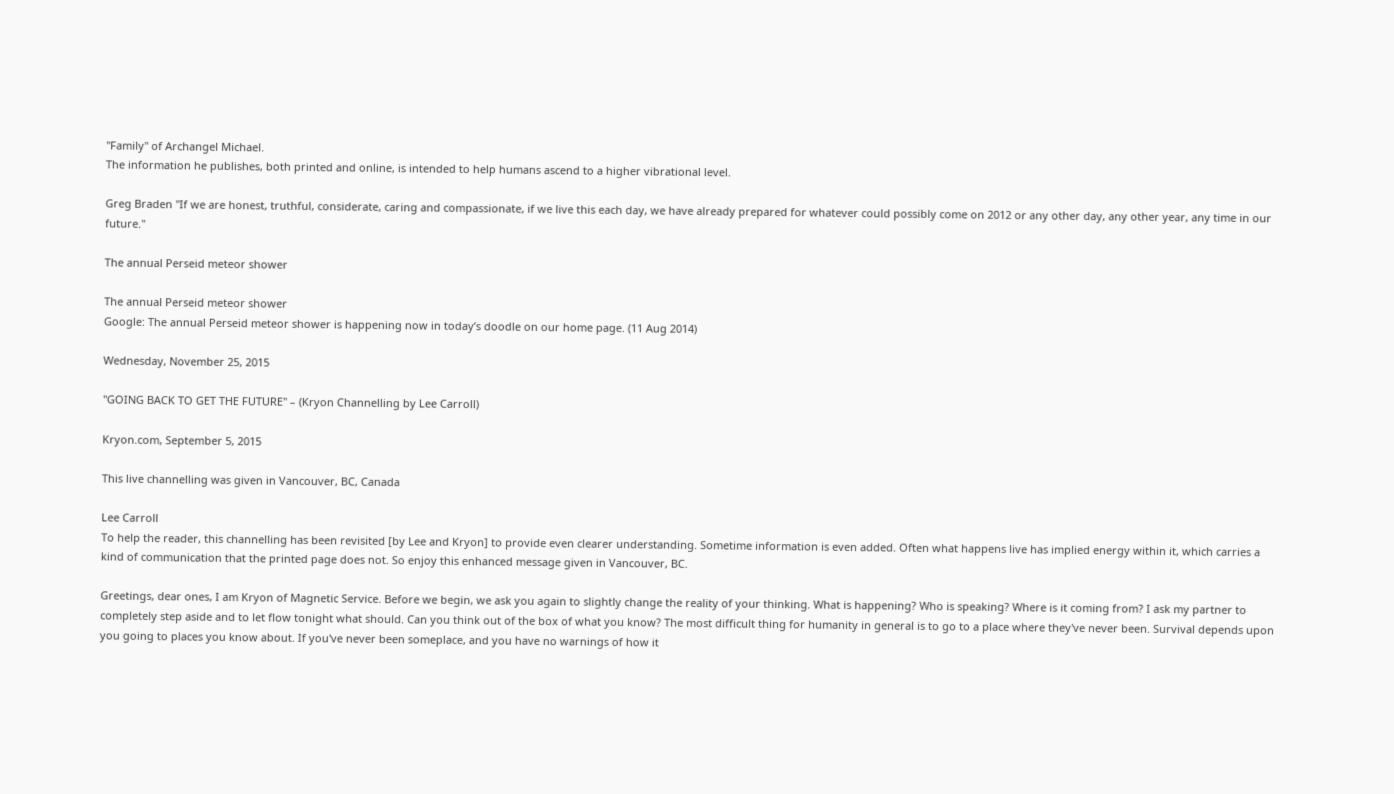"Family" of Archangel Michael.
The information he publishes, both printed and online, is intended to help humans ascend to a higher vibrational level.

Greg Braden "If we are honest, truthful, considerate, caring and compassionate, if we live this each day, we have already prepared for whatever could possibly come on 2012 or any other day, any other year, any time in our future."

The annual Perseid meteor shower

The annual Perseid meteor shower
Google: The annual Perseid meteor shower is happening now in today’s doodle on our home page. (11 Aug 2014)

Wednesday, November 25, 2015

"GOING BACK TO GET THE FUTURE" – (Kryon Channelling by Lee Carroll)

Kryon.com, September 5, 2015

This live channelling was given in Vancouver, BC, Canada

Lee Carroll
To help the reader, this channelling has been revisited [by Lee and Kryon] to provide even clearer understanding. Sometime information is even added. Often what happens live has implied energy within it, which carries a kind of communication that the printed page does not. So enjoy this enhanced message given in Vancouver, BC.

Greetings, dear ones, I am Kryon of Magnetic Service. Before we begin, we ask you again to slightly change the reality of your thinking. What is happening? Who is speaking? Where is it coming from? I ask my partner to completely step aside and to let flow tonight what should. Can you think out of the box of what you know? The most difficult thing for humanity in general is to go to a place where they've never been. Survival depends upon you going to places you know about. If you've never been someplace, and you have no warnings of how it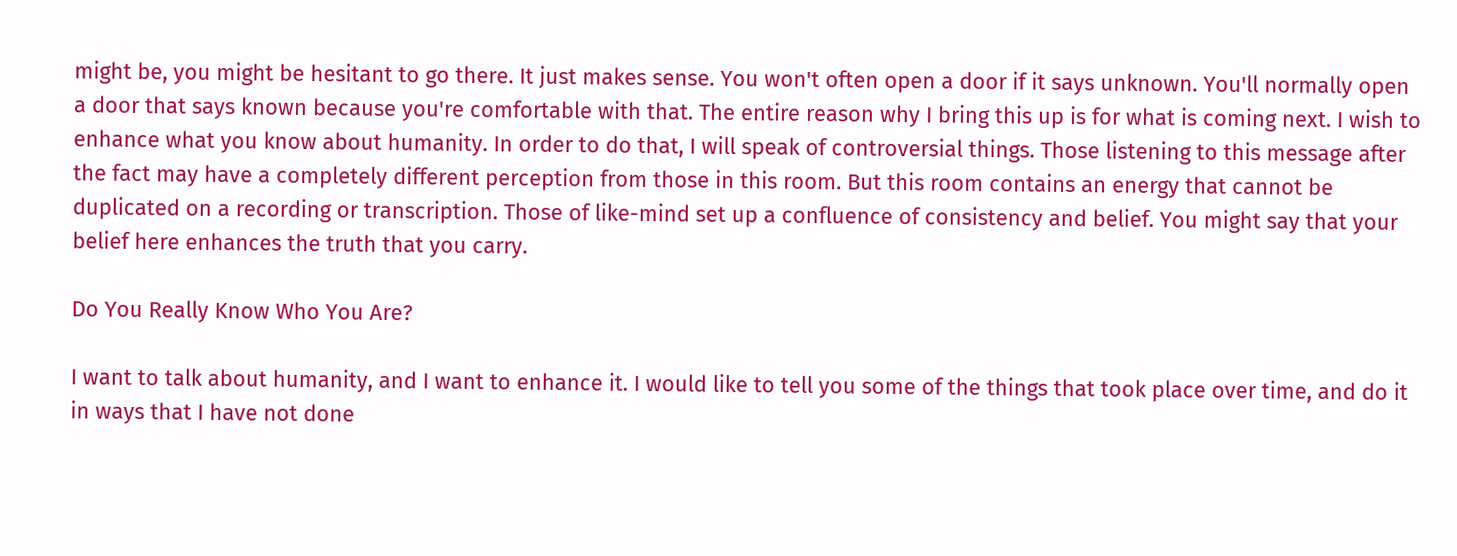might be, you might be hesitant to go there. It just makes sense. You won't often open a door if it says unknown. You'll normally open a door that says known because you're comfortable with that. The entire reason why I bring this up is for what is coming next. I wish to enhance what you know about humanity. In order to do that, I will speak of controversial things. Those listening to this message after the fact may have a completely different perception from those in this room. But this room contains an energy that cannot be duplicated on a recording or transcription. Those of like-mind set up a confluence of consistency and belief. You might say that your belief here enhances the truth that you carry.

Do You Really Know Who You Are?

I want to talk about humanity, and I want to enhance it. I would like to tell you some of the things that took place over time, and do it in ways that I have not done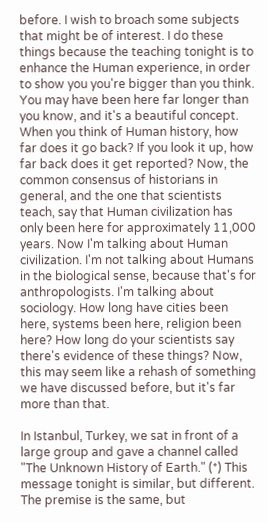before. I wish to broach some subjects that might be of interest. I do these things because the teaching tonight is to enhance the Human experience, in order to show you you're bigger than you think. You may have been here far longer than you know, and it's a beautiful concept. When you think of Human history, how far does it go back? If you look it up, how far back does it get reported? Now, the common consensus of historians in general, and the one that scientists teach, say that Human civilization has only been here for approximately 11,000 years. Now I'm talking about Human civilization. I'm not talking about Humans in the biological sense, because that's for anthropologists. I'm talking about sociology. How long have cities been here, systems been here, religion been here? How long do your scientists say there's evidence of these things? Now, this may seem like a rehash of something we have discussed before, but it's far more than that.

In Istanbul, Turkey, we sat in front of a large group and gave a channel called "The Unknown History of Earth." (*) This message tonight is similar, but different. The premise is the same, but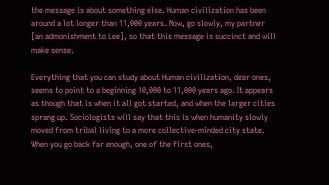the message is about something else. Human civilization has been around a lot longer than 11,000 years. Now, go slowly, my partner [an admonishment to Lee], so that this message is succinct and will make sense.

Everything that you can study about Human civilization, dear ones, seems to point to a beginning 10,000 to 11,000 years ago. It appears as though that is when it all got started, and when the larger cities sprang up. Sociologists will say that this is when humanity slowly moved from tribal living to a more collective-minded city state. When you go back far enough, one of the first ones,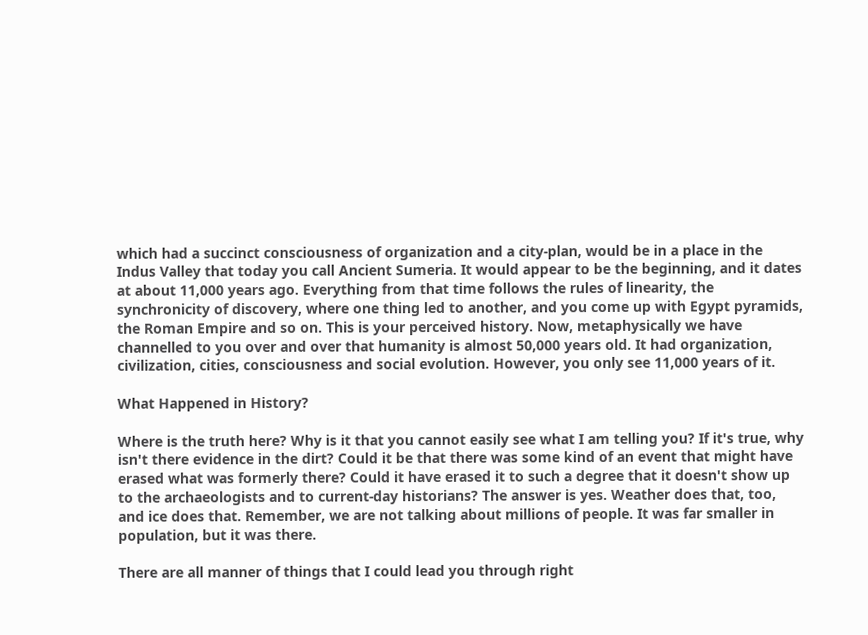which had a succinct consciousness of organization and a city-plan, would be in a place in the Indus Valley that today you call Ancient Sumeria. It would appear to be the beginning, and it dates at about 11,000 years ago. Everything from that time follows the rules of linearity, the synchronicity of discovery, where one thing led to another, and you come up with Egypt pyramids, the Roman Empire and so on. This is your perceived history. Now, metaphysically we have channelled to you over and over that humanity is almost 50,000 years old. It had organization, civilization, cities, consciousness and social evolution. However, you only see 11,000 years of it.

What Happened in History?

Where is the truth here? Why is it that you cannot easily see what I am telling you? If it's true, why isn't there evidence in the dirt? Could it be that there was some kind of an event that might have erased what was formerly there? Could it have erased it to such a degree that it doesn't show up to the archaeologists and to current-day historians? The answer is yes. Weather does that, too, and ice does that. Remember, we are not talking about millions of people. It was far smaller in population, but it was there.

There are all manner of things that I could lead you through right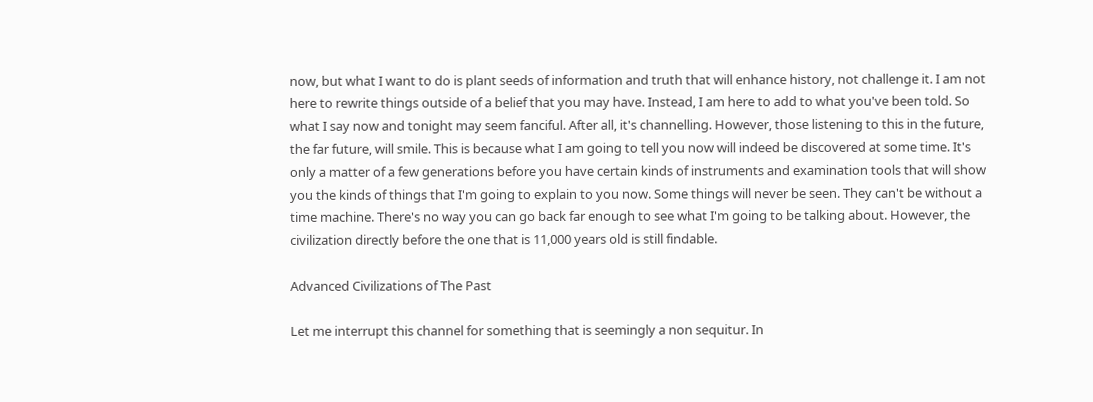now, but what I want to do is plant seeds of information and truth that will enhance history, not challenge it. I am not here to rewrite things outside of a belief that you may have. Instead, I am here to add to what you've been told. So what I say now and tonight may seem fanciful. After all, it's channelling. However, those listening to this in the future, the far future, will smile. This is because what I am going to tell you now will indeed be discovered at some time. It's only a matter of a few generations before you have certain kinds of instruments and examination tools that will show you the kinds of things that I'm going to explain to you now. Some things will never be seen. They can't be without a time machine. There's no way you can go back far enough to see what I'm going to be talking about. However, the civilization directly before the one that is 11,000 years old is still findable.

Advanced Civilizations of The Past

Let me interrupt this channel for something that is seemingly a non sequitur. In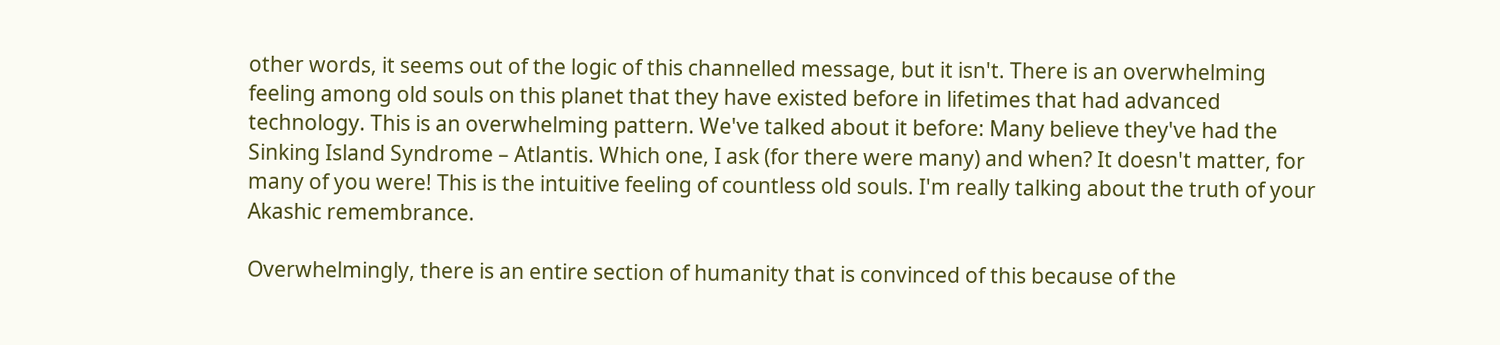other words, it seems out of the logic of this channelled message, but it isn't. There is an overwhelming feeling among old souls on this planet that they have existed before in lifetimes that had advanced technology. This is an overwhelming pattern. We've talked about it before: Many believe they've had the Sinking Island Syndrome – Atlantis. Which one, I ask (for there were many) and when? It doesn't matter, for many of you were! This is the intuitive feeling of countless old souls. I'm really talking about the truth of your Akashic remembrance.

Overwhelmingly, there is an entire section of humanity that is convinced of this because of the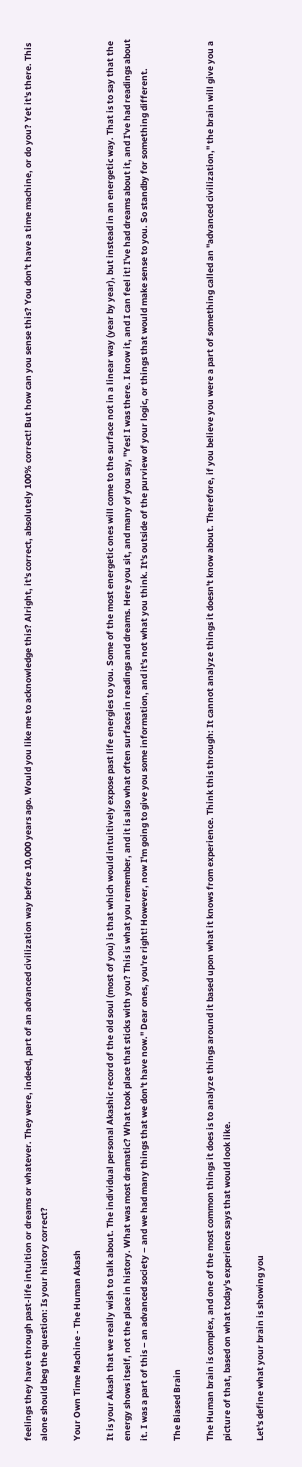feelings they have through past-life intuition or dreams or whatever. They were, indeed, part of an advanced civilization way before 10,000 years ago. Would you like me to acknowledge this? Alright, it's correct, absolutely 100% correct! But how can you sense this? You don't have a time machine, or do you? Yet it's there. This alone should beg the question: Is your history correct?

Your Own Time Machine - The Human Akash

It is your Akash that we really wish to talk about. The individual personal Akashic record of the old soul (most of you) is that which would intuitively expose past life energies to you. Some of the most energetic ones will come to the surface not in a linear way (year by year), but instead in an energetic way. That is to say that the energy shows itself, not the place in history. What was most dramatic? What took place that sticks with you? This is what you remember, and it is also what often surfaces in readings and dreams. Here you sit, and many of you say, "Yes! I was there. I know it, and I can feel it! I've had dreams about it, and I've had readings about it. I was a part of this – an advanced society – and we had many things that we don't have now." Dear ones, you're right! However, now I'm going to give you some information, and it's not what you think. It's outside of the purview of your logic, or things that would make sense to you. So standby for something different.

The Biased Brain

The Human brain is complex, and one of the most common things it does is to analyze things around it based upon what it knows from experience. Think this through: It cannot analyze things it doesn't know about. Therefore, if you believe you were a part of something called an "advanced civilization," the brain will give you a picture of that, based on what today's experience says that would look like.

Let's define what your brain is showing you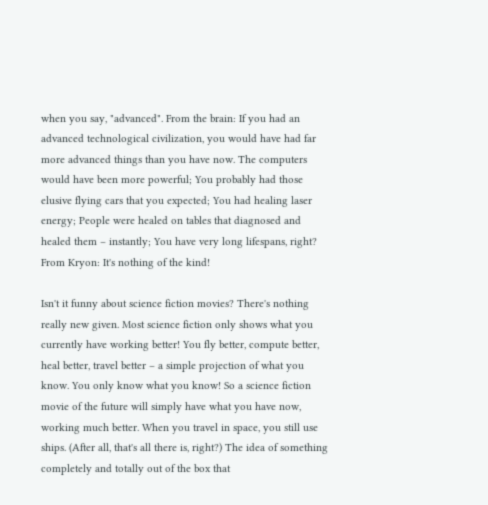when you say, "advanced". From the brain: If you had an advanced technological civilization, you would have had far more advanced things than you have now. The computers would have been more powerful; You probably had those elusive flying cars that you expected; You had healing laser energy; People were healed on tables that diagnosed and healed them – instantly; You have very long lifespans, right? From Kryon: It's nothing of the kind!

Isn't it funny about science fiction movies? There's nothing really new given. Most science fiction only shows what you currently have working better! You fly better, compute better, heal better, travel better – a simple projection of what you know. You only know what you know! So a science fiction movie of the future will simply have what you have now, working much better. When you travel in space, you still use ships. (After all, that's all there is, right?) The idea of something completely and totally out of the box that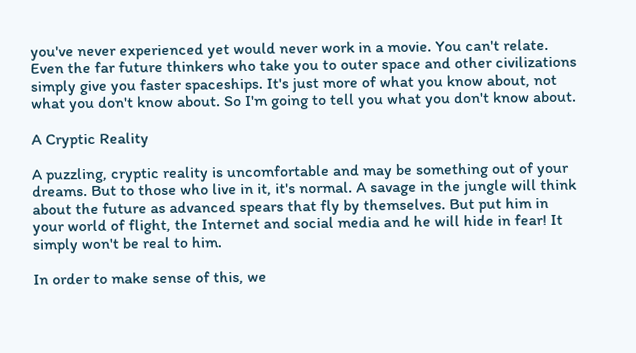you've never experienced yet would never work in a movie. You can't relate. Even the far future thinkers who take you to outer space and other civilizations simply give you faster spaceships. It's just more of what you know about, not what you don't know about. So I'm going to tell you what you don't know about.

A Cryptic Reality

A puzzling, cryptic reality is uncomfortable and may be something out of your dreams. But to those who live in it, it's normal. A savage in the jungle will think about the future as advanced spears that fly by themselves. But put him in your world of flight, the Internet and social media and he will hide in fear! It simply won't be real to him.

In order to make sense of this, we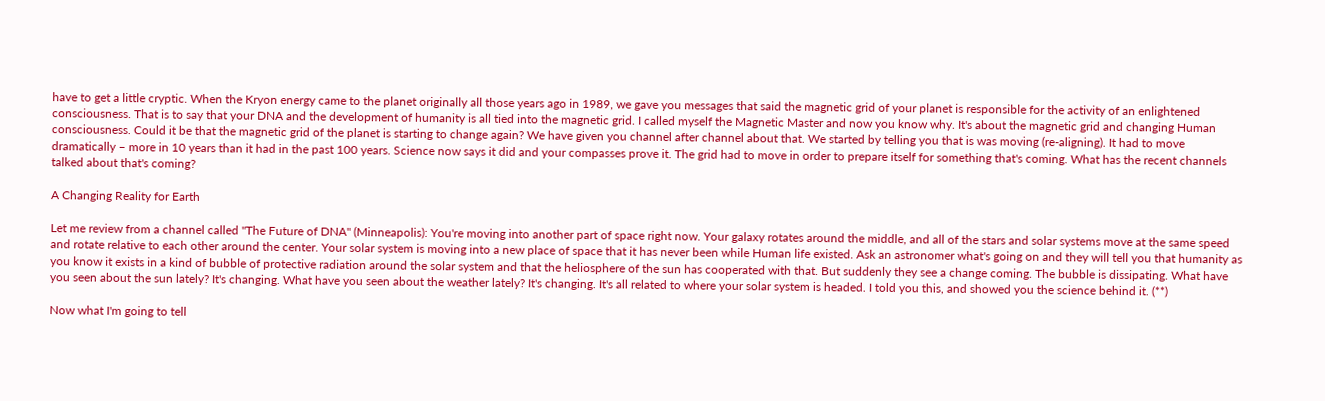have to get a little cryptic. When the Kryon energy came to the planet originally all those years ago in 1989, we gave you messages that said the magnetic grid of your planet is responsible for the activity of an enlightened consciousness. That is to say that your DNA and the development of humanity is all tied into the magnetic grid. I called myself the Magnetic Master and now you know why. It's about the magnetic grid and changing Human consciousness. Could it be that the magnetic grid of the planet is starting to change again? We have given you channel after channel about that. We started by telling you that is was moving (re-aligning). It had to move dramatically – more in 10 years than it had in the past 100 years. Science now says it did and your compasses prove it. The grid had to move in order to prepare itself for something that's coming. What has the recent channels talked about that's coming?

A Changing Reality for Earth

Let me review from a channel called "The Future of DNA" (Minneapolis): You're moving into another part of space right now. Your galaxy rotates around the middle, and all of the stars and solar systems move at the same speed and rotate relative to each other around the center. Your solar system is moving into a new place of space that it has never been while Human life existed. Ask an astronomer what's going on and they will tell you that humanity as you know it exists in a kind of bubble of protective radiation around the solar system and that the heliosphere of the sun has cooperated with that. But suddenly they see a change coming. The bubble is dissipating. What have you seen about the sun lately? It's changing. What have you seen about the weather lately? It's changing. It's all related to where your solar system is headed. I told you this, and showed you the science behind it. (**)

Now what I'm going to tell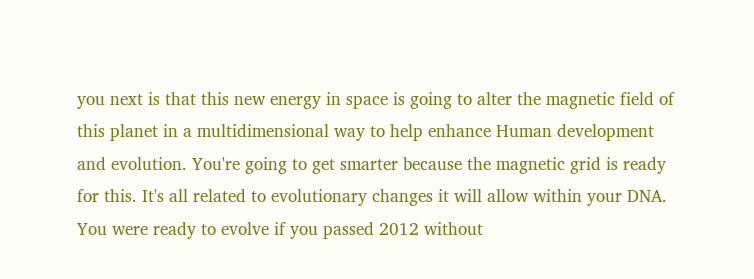you next is that this new energy in space is going to alter the magnetic field of this planet in a multidimensional way to help enhance Human development and evolution. You're going to get smarter because the magnetic grid is ready for this. It's all related to evolutionary changes it will allow within your DNA. You were ready to evolve if you passed 2012 without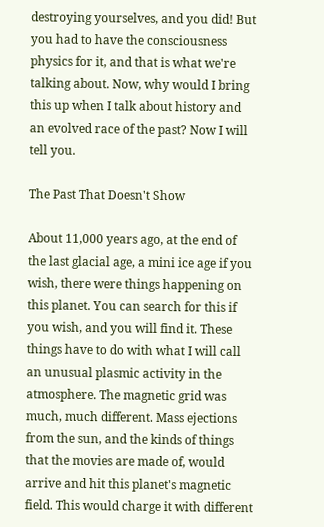destroying yourselves, and you did! But you had to have the consciousness physics for it, and that is what we're talking about. Now, why would I bring this up when I talk about history and an evolved race of the past? Now I will tell you.

The Past That Doesn't Show

About 11,000 years ago, at the end of the last glacial age, a mini ice age if you wish, there were things happening on this planet. You can search for this if you wish, and you will find it. These things have to do with what I will call an unusual plasmic activity in the atmosphere. The magnetic grid was much, much different. Mass ejections from the sun, and the kinds of things that the movies are made of, would arrive and hit this planet's magnetic field. This would charge it with different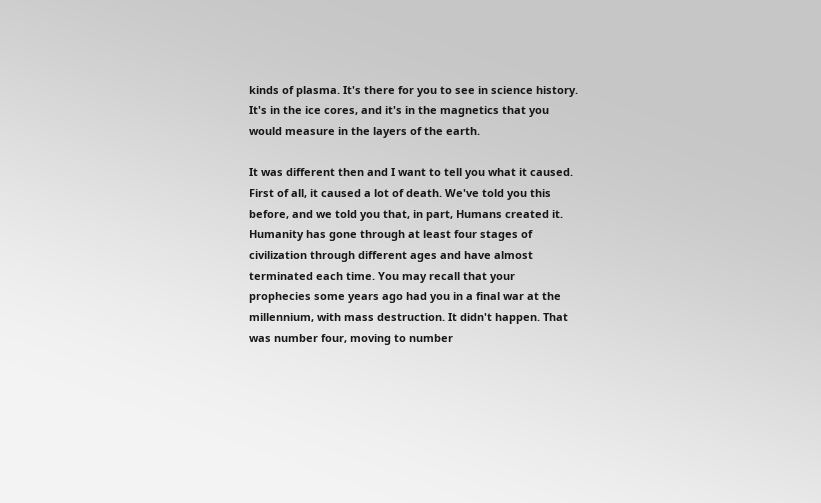kinds of plasma. It's there for you to see in science history. It's in the ice cores, and it's in the magnetics that you would measure in the layers of the earth.

It was different then and I want to tell you what it caused. First of all, it caused a lot of death. We've told you this before, and we told you that, in part, Humans created it. Humanity has gone through at least four stages of civilization through different ages and have almost terminated each time. You may recall that your prophecies some years ago had you in a final war at the millennium, with mass destruction. It didn't happen. That was number four, moving to number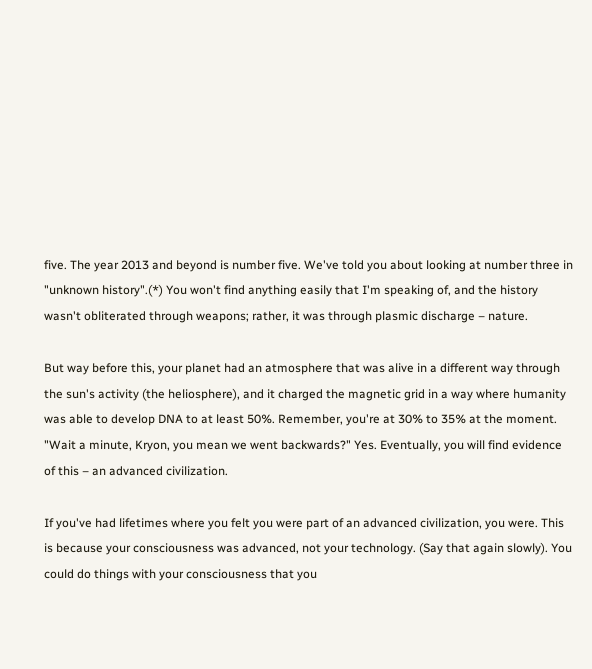five. The year 2013 and beyond is number five. We've told you about looking at number three in "unknown history".(*) You won't find anything easily that I'm speaking of, and the history wasn't obliterated through weapons; rather, it was through plasmic discharge – nature.

But way before this, your planet had an atmosphere that was alive in a different way through the sun's activity (the heliosphere), and it charged the magnetic grid in a way where humanity was able to develop DNA to at least 50%. Remember, you're at 30% to 35% at the moment. "Wait a minute, Kryon, you mean we went backwards?" Yes. Eventually, you will find evidence of this – an advanced civilization.

If you've had lifetimes where you felt you were part of an advanced civilization, you were. This is because your consciousness was advanced, not your technology. (Say that again slowly). You could do things with your consciousness that you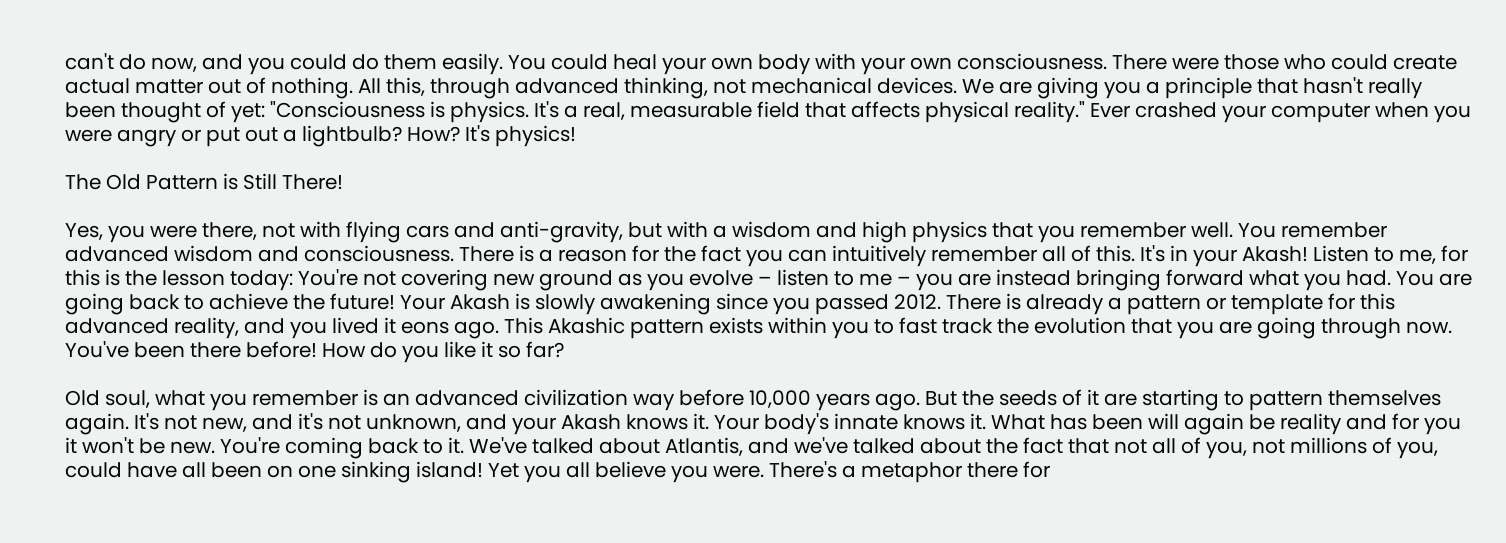can't do now, and you could do them easily. You could heal your own body with your own consciousness. There were those who could create actual matter out of nothing. All this, through advanced thinking, not mechanical devices. We are giving you a principle that hasn't really been thought of yet: "Consciousness is physics. It's a real, measurable field that affects physical reality." Ever crashed your computer when you were angry or put out a lightbulb? How? It's physics!

The Old Pattern is Still There!

Yes, you were there, not with flying cars and anti-gravity, but with a wisdom and high physics that you remember well. You remember advanced wisdom and consciousness. There is a reason for the fact you can intuitively remember all of this. It's in your Akash! Listen to me, for this is the lesson today: You're not covering new ground as you evolve – listen to me – you are instead bringing forward what you had. You are going back to achieve the future! Your Akash is slowly awakening since you passed 2012. There is already a pattern or template for this advanced reality, and you lived it eons ago. This Akashic pattern exists within you to fast track the evolution that you are going through now. You've been there before! How do you like it so far?

Old soul, what you remember is an advanced civilization way before 10,000 years ago. But the seeds of it are starting to pattern themselves again. It's not new, and it's not unknown, and your Akash knows it. Your body's innate knows it. What has been will again be reality and for you it won't be new. You're coming back to it. We've talked about Atlantis, and we've talked about the fact that not all of you, not millions of you, could have all been on one sinking island! Yet you all believe you were. There's a metaphor there for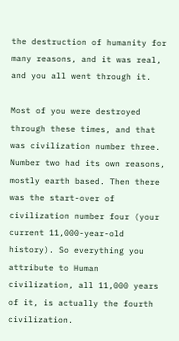the destruction of humanity for many reasons, and it was real, and you all went through it.

Most of you were destroyed through these times, and that was civilization number three. Number two had its own reasons, mostly earth based. Then there was the start-over of civilization number four (your current 11,000-year-old history). So everything you attribute to Human civilization, all 11,000 years of it, is actually the fourth civilization.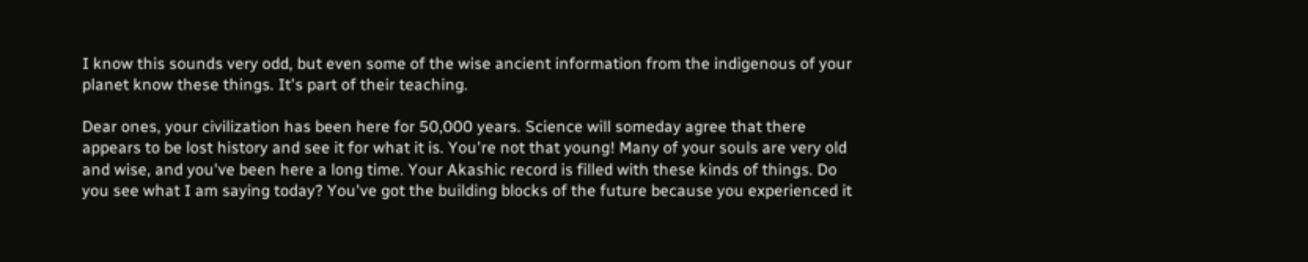I know this sounds very odd, but even some of the wise ancient information from the indigenous of your planet know these things. It's part of their teaching.

Dear ones, your civilization has been here for 50,000 years. Science will someday agree that there appears to be lost history and see it for what it is. You're not that young! Many of your souls are very old and wise, and you've been here a long time. Your Akashic record is filled with these kinds of things. Do you see what I am saying today? You've got the building blocks of the future because you experienced it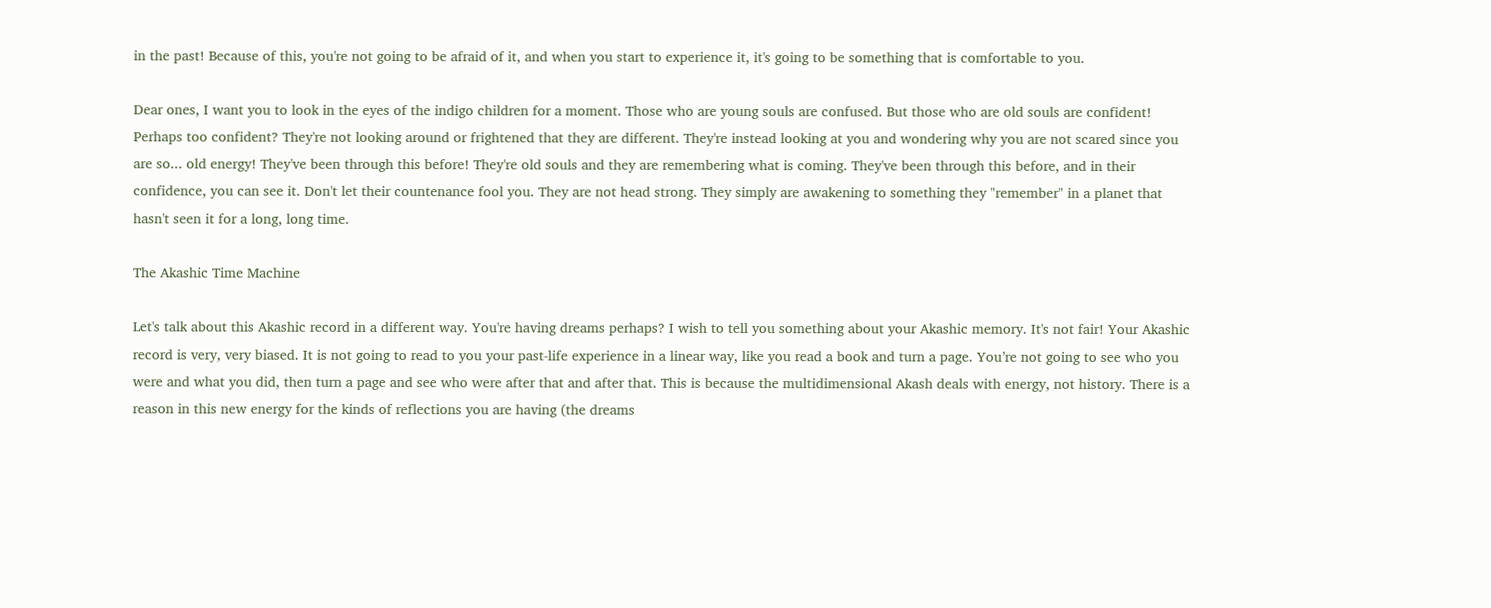in the past! Because of this, you're not going to be afraid of it, and when you start to experience it, it's going to be something that is comfortable to you.

Dear ones, I want you to look in the eyes of the indigo children for a moment. Those who are young souls are confused. But those who are old souls are confident! Perhaps too confident? They're not looking around or frightened that they are different. They're instead looking at you and wondering why you are not scared since you are so... old energy! They've been through this before! They're old souls and they are remembering what is coming. They've been through this before, and in their confidence, you can see it. Don't let their countenance fool you. They are not head strong. They simply are awakening to something they "remember" in a planet that hasn't seen it for a long, long time.

The Akashic Time Machine

Let's talk about this Akashic record in a different way. You're having dreams perhaps? I wish to tell you something about your Akashic memory. It's not fair! Your Akashic record is very, very biased. It is not going to read to you your past-life experience in a linear way, like you read a book and turn a page. You’re not going to see who you were and what you did, then turn a page and see who were after that and after that. This is because the multidimensional Akash deals with energy, not history. There is a reason in this new energy for the kinds of reflections you are having (the dreams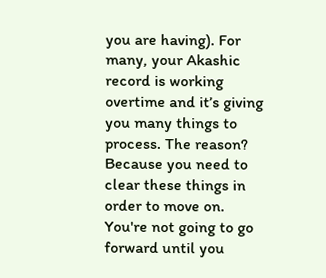you are having). For many, your Akashic record is working overtime and it’s giving you many things to process. The reason? Because you need to clear these things in order to move on. You're not going to go forward until you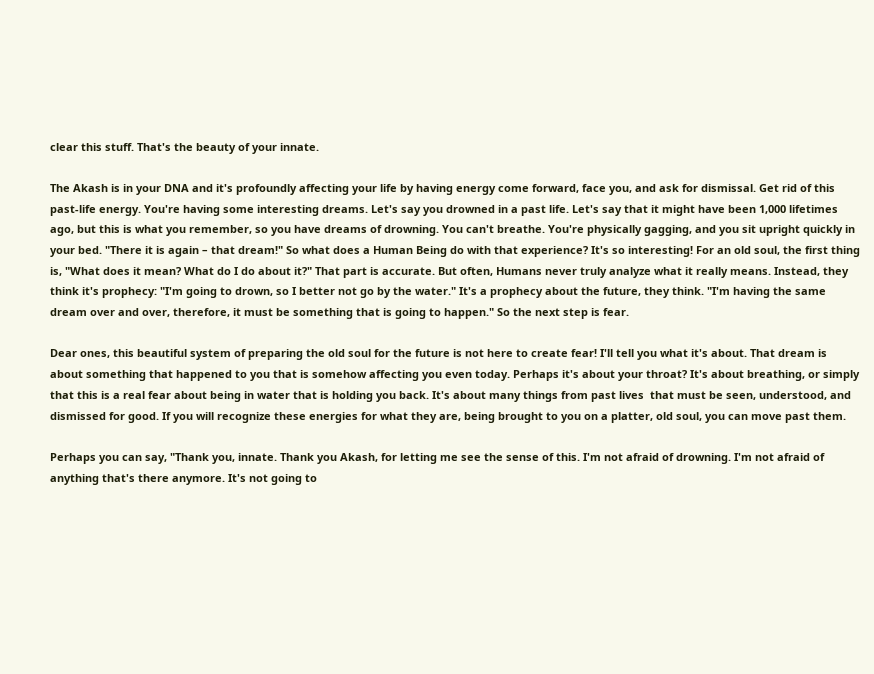clear this stuff. That's the beauty of your innate.

The Akash is in your DNA and it's profoundly affecting your life by having energy come forward, face you, and ask for dismissal. Get rid of this past-life energy. You're having some interesting dreams. Let's say you drowned in a past life. Let's say that it might have been 1,000 lifetimes ago, but this is what you remember, so you have dreams of drowning. You can't breathe. You're physically gagging, and you sit upright quickly in your bed. "There it is again – that dream!" So what does a Human Being do with that experience? It's so interesting! For an old soul, the first thing is, "What does it mean? What do I do about it?" That part is accurate. But often, Humans never truly analyze what it really means. Instead, they think it's prophecy: "I'm going to drown, so I better not go by the water." It's a prophecy about the future, they think. "I'm having the same dream over and over, therefore, it must be something that is going to happen." So the next step is fear.

Dear ones, this beautiful system of preparing the old soul for the future is not here to create fear! I'll tell you what it's about. That dream is about something that happened to you that is somehow affecting you even today. Perhaps it's about your throat? It's about breathing, or simply that this is a real fear about being in water that is holding you back. It's about many things from past lives  that must be seen, understood, and dismissed for good. If you will recognize these energies for what they are, being brought to you on a platter, old soul, you can move past them.

Perhaps you can say, "Thank you, innate. Thank you Akash, for letting me see the sense of this. I'm not afraid of drowning. I'm not afraid of anything that's there anymore. It's not going to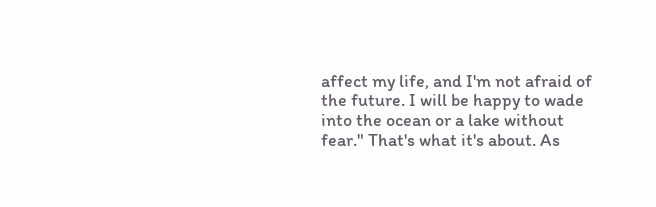affect my life, and I'm not afraid of the future. I will be happy to wade into the ocean or a lake without fear." That's what it's about. As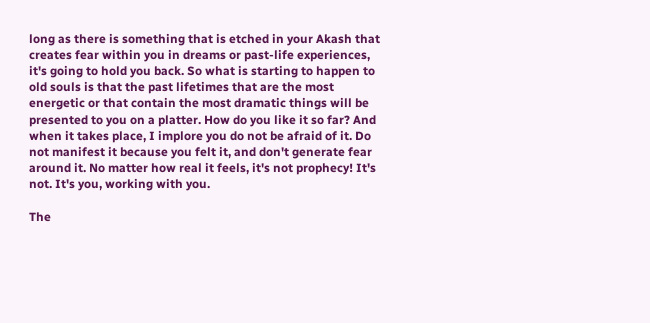long as there is something that is etched in your Akash that creates fear within you in dreams or past-life experiences, it's going to hold you back. So what is starting to happen to old souls is that the past lifetimes that are the most energetic or that contain the most dramatic things will be presented to you on a platter. How do you like it so far? And when it takes place, I implore you do not be afraid of it. Do not manifest it because you felt it, and don't generate fear around it. No matter how real it feels, it's not prophecy! It's not. It's you, working with you.

The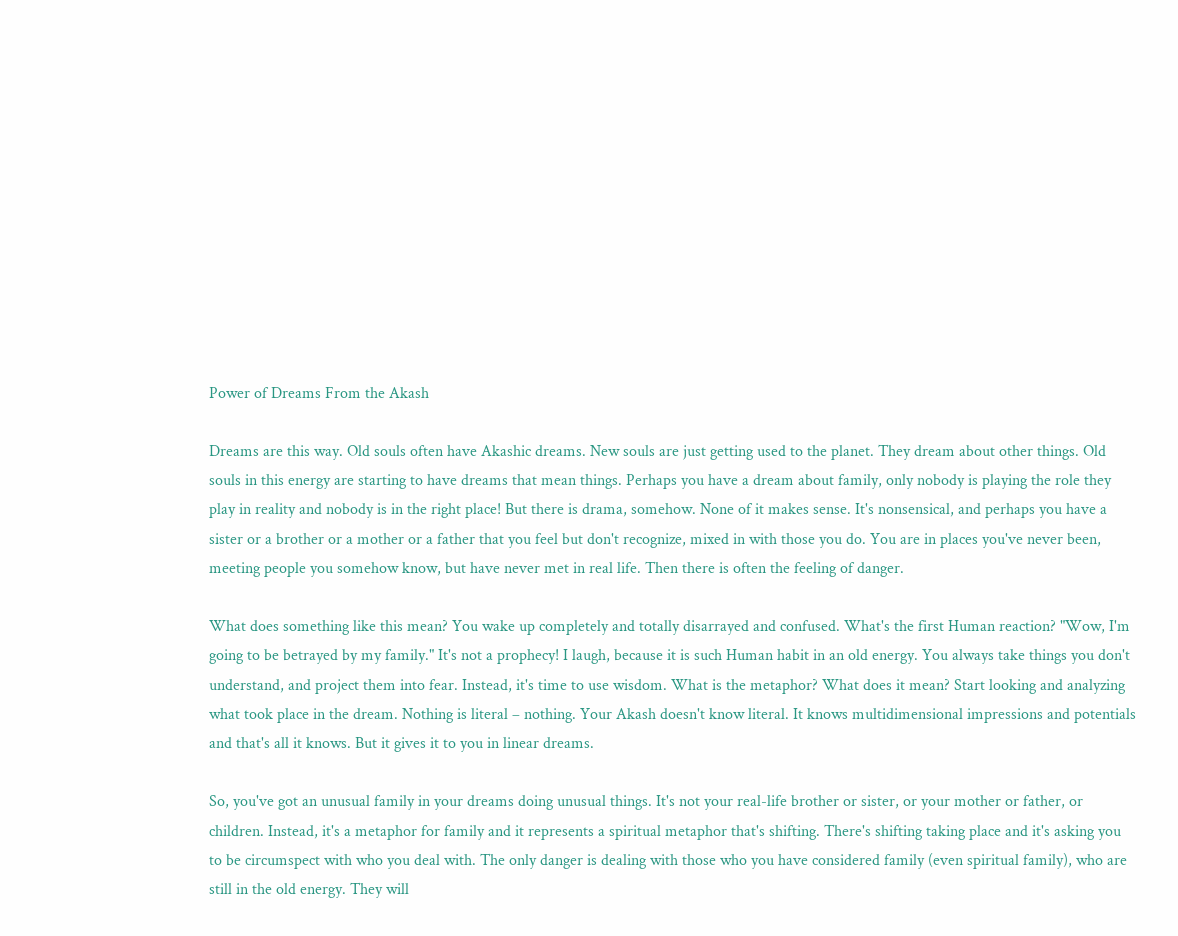Power of Dreams From the Akash

Dreams are this way. Old souls often have Akashic dreams. New souls are just getting used to the planet. They dream about other things. Old souls in this energy are starting to have dreams that mean things. Perhaps you have a dream about family, only nobody is playing the role they play in reality and nobody is in the right place! But there is drama, somehow. None of it makes sense. It's nonsensical, and perhaps you have a sister or a brother or a mother or a father that you feel but don't recognize, mixed in with those you do. You are in places you've never been, meeting people you somehow know, but have never met in real life. Then there is often the feeling of danger.

What does something like this mean? You wake up completely and totally disarrayed and confused. What's the first Human reaction? "Wow, I'm going to be betrayed by my family." It's not a prophecy! I laugh, because it is such Human habit in an old energy. You always take things you don't understand, and project them into fear. Instead, it's time to use wisdom. What is the metaphor? What does it mean? Start looking and analyzing what took place in the dream. Nothing is literal – nothing. Your Akash doesn't know literal. It knows multidimensional impressions and potentials and that's all it knows. But it gives it to you in linear dreams.

So, you've got an unusual family in your dreams doing unusual things. It's not your real-life brother or sister, or your mother or father, or children. Instead, it's a metaphor for family and it represents a spiritual metaphor that's shifting. There's shifting taking place and it's asking you to be circumspect with who you deal with. The only danger is dealing with those who you have considered family (even spiritual family), who are still in the old energy. They will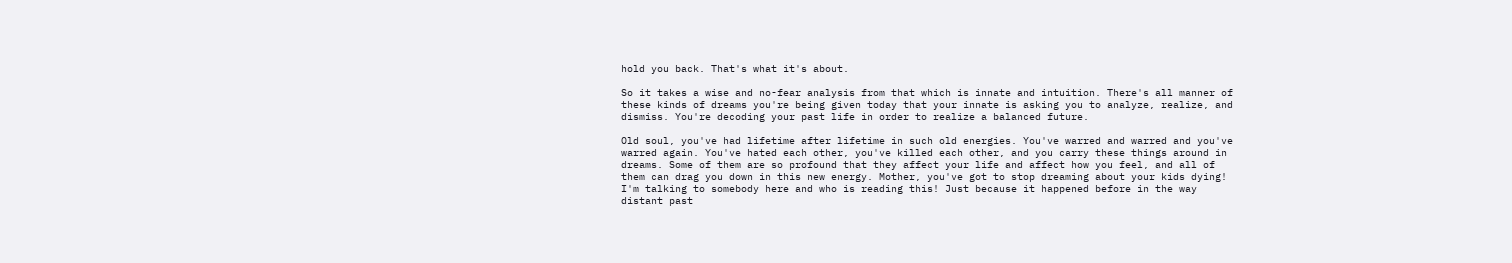hold you back. That's what it's about.

So it takes a wise and no-fear analysis from that which is innate and intuition. There's all manner of these kinds of dreams you're being given today that your innate is asking you to analyze, realize, and dismiss. You're decoding your past life in order to realize a balanced future.

Old soul, you've had lifetime after lifetime in such old energies. You've warred and warred and you've warred again. You've hated each other, you've killed each other, and you carry these things around in dreams. Some of them are so profound that they affect your life and affect how you feel, and all of them can drag you down in this new energy. Mother, you've got to stop dreaming about your kids dying! I'm talking to somebody here and who is reading this! Just because it happened before in the way distant past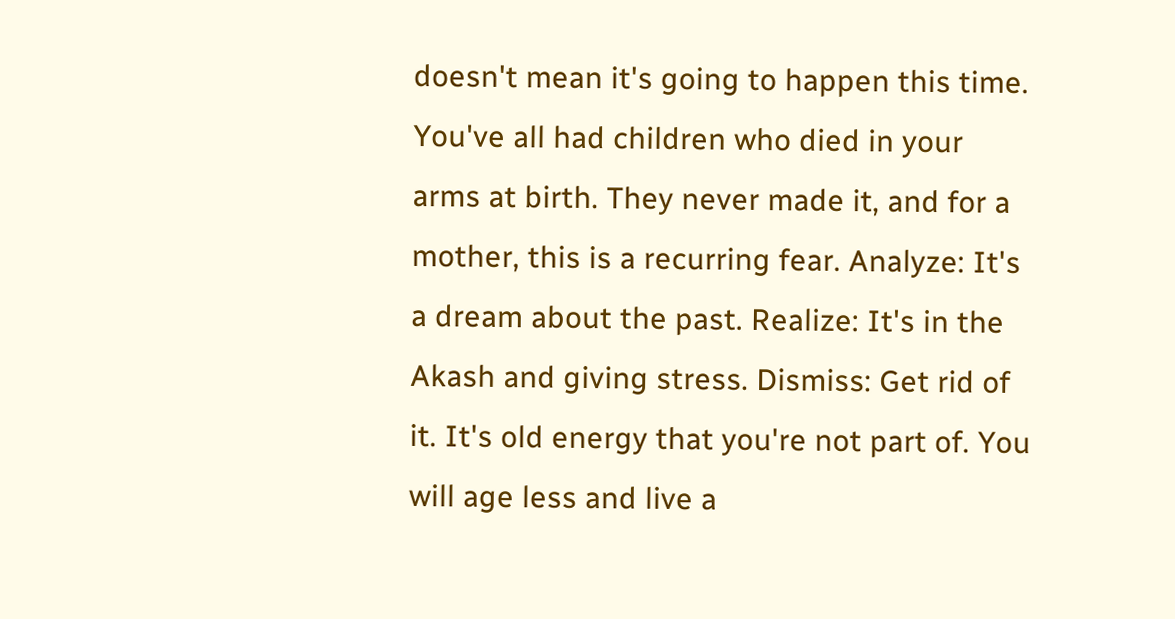doesn't mean it's going to happen this time. You've all had children who died in your arms at birth. They never made it, and for a mother, this is a recurring fear. Analyze: It's a dream about the past. Realize: It's in the Akash and giving stress. Dismiss: Get rid of it. It's old energy that you're not part of. You will age less and live a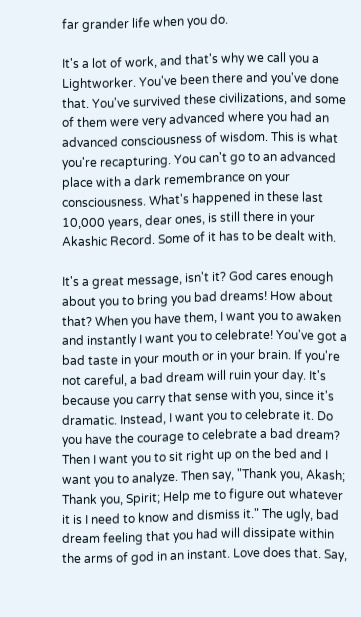far grander life when you do.

It's a lot of work, and that's why we call you a Lightworker. You've been there and you've done that. You've survived these civilizations, and some of them were very advanced where you had an advanced consciousness of wisdom. This is what you're recapturing. You can't go to an advanced place with a dark remembrance on your consciousness. What's happened in these last 10,000 years, dear ones, is still there in your Akashic Record. Some of it has to be dealt with.

It's a great message, isn't it? God cares enough about you to bring you bad dreams! How about that? When you have them, I want you to awaken and instantly I want you to celebrate! You've got a bad taste in your mouth or in your brain. If you're not careful, a bad dream will ruin your day. It's because you carry that sense with you, since it's dramatic. Instead, I want you to celebrate it. Do you have the courage to celebrate a bad dream? Then I want you to sit right up on the bed and I want you to analyze. Then say, "Thank you, Akash; Thank you, Spirit; Help me to figure out whatever it is I need to know and dismiss it." The ugly, bad dream feeling that you had will dissipate within the arms of god in an instant. Love does that. Say,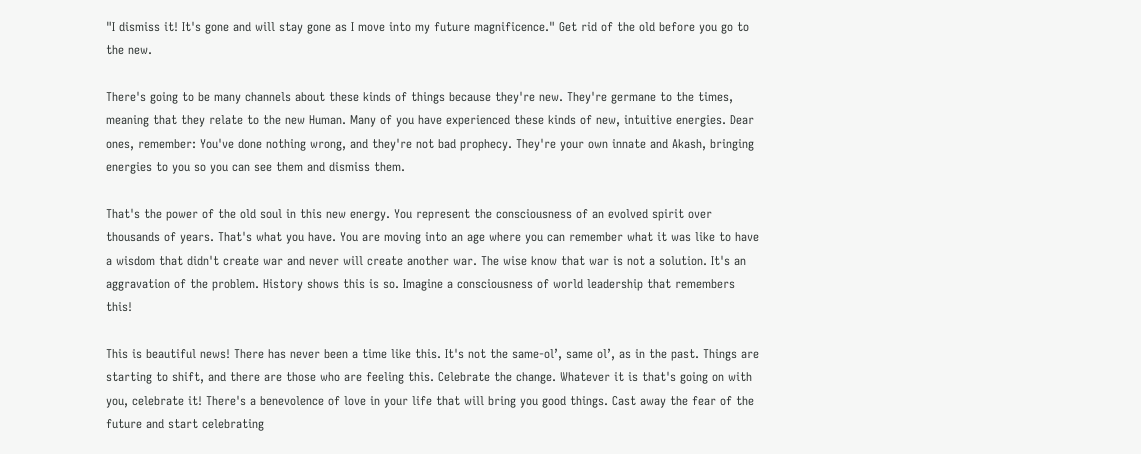"I dismiss it! It's gone and will stay gone as I move into my future magnificence." Get rid of the old before you go to the new.

There's going to be many channels about these kinds of things because they're new. They're germane to the times, meaning that they relate to the new Human. Many of you have experienced these kinds of new, intuitive energies. Dear ones, remember: You've done nothing wrong, and they're not bad prophecy. They're your own innate and Akash, bringing energies to you so you can see them and dismiss them.

That's the power of the old soul in this new energy. You represent the consciousness of an evolved spirit over thousands of years. That's what you have. You are moving into an age where you can remember what it was like to have a wisdom that didn't create war and never will create another war. The wise know that war is not a solution. It's an aggravation of the problem. History shows this is so. Imagine a consciousness of world leadership that remembers this!

This is beautiful news! There has never been a time like this. It's not the same-ol’, same ol’, as in the past. Things are starting to shift, and there are those who are feeling this. Celebrate the change. Whatever it is that's going on with you, celebrate it! There's a benevolence of love in your life that will bring you good things. Cast away the fear of the future and start celebrating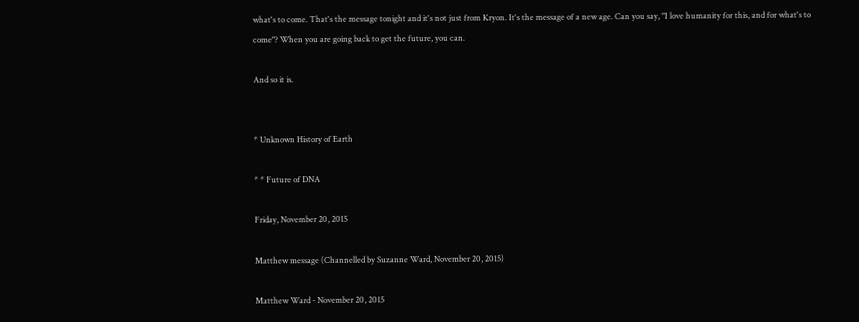what's to come. That's the message tonight and it's not just from Kryon. It's the message of a new age. Can you say, "I love humanity for this, and for what's to come"? When you are going back to get the future, you can.

And so it is.


* Unknown History of Earth

* * Future of DNA

Friday, November 20, 2015

Matthew message (Channelled by Suzanne Ward, November 20, 2015)

Matthew Ward - November 20, 2015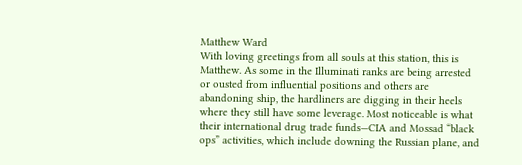Matthew Ward
With loving greetings from all souls at this station, this is Matthew. As some in the Illuminati ranks are being arrested or ousted from influential positions and others are abandoning ship, the hardliners are digging in their heels where they still have some leverage. Most noticeable is what their international drug trade funds—CIA and Mossad “black ops” activities, which include downing the Russian plane, and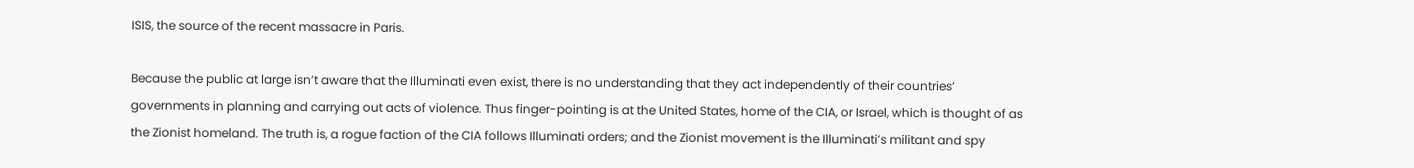ISIS, the source of the recent massacre in Paris.

Because the public at large isn’t aware that the Illuminati even exist, there is no understanding that they act independently of their countries’ governments in planning and carrying out acts of violence. Thus finger-pointing is at the United States, home of the CIA, or Israel, which is thought of as the Zionist homeland. The truth is, a rogue faction of the CIA follows Illuminati orders; and the Zionist movement is the Illuminati’s militant and spy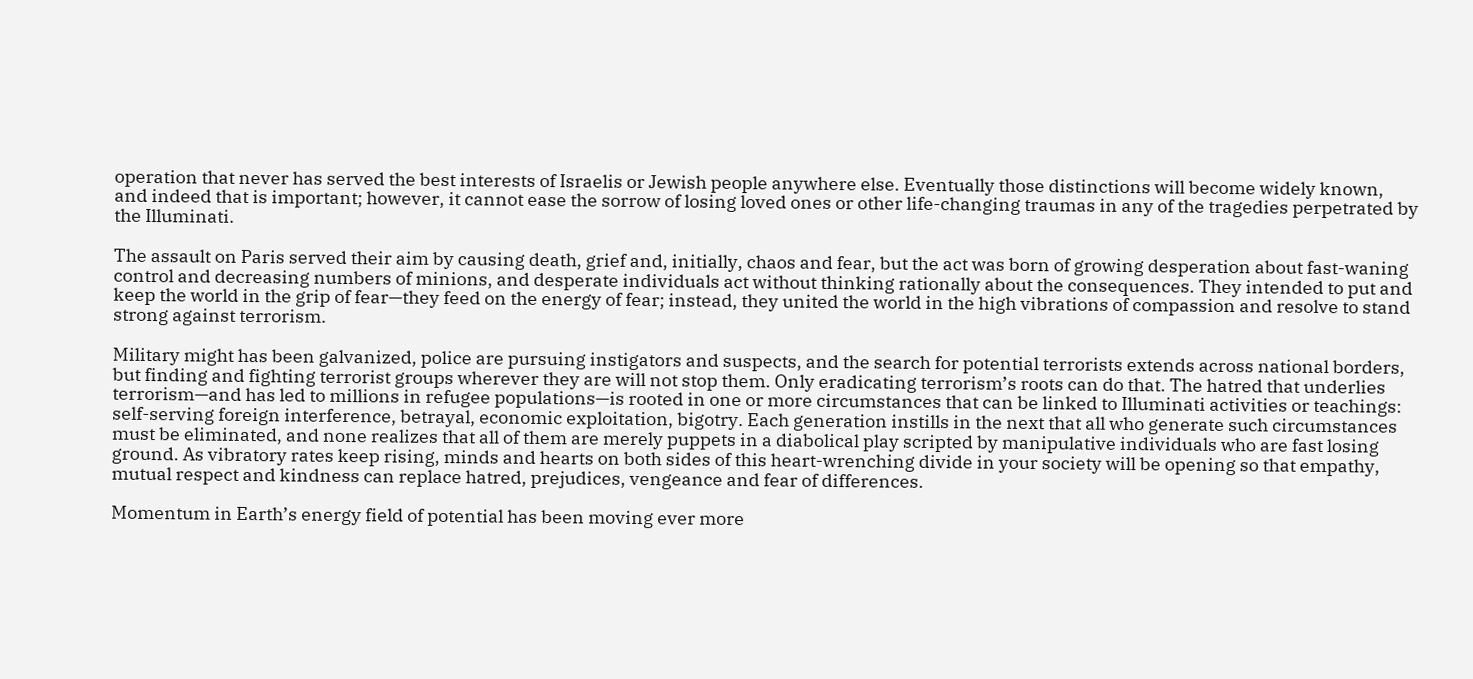operation that never has served the best interests of Israelis or Jewish people anywhere else. Eventually those distinctions will become widely known, and indeed that is important; however, it cannot ease the sorrow of losing loved ones or other life-changing traumas in any of the tragedies perpetrated by the Illuminati.

The assault on Paris served their aim by causing death, grief and, initially, chaos and fear, but the act was born of growing desperation about fast-waning control and decreasing numbers of minions, and desperate individuals act without thinking rationally about the consequences. They intended to put and keep the world in the grip of fear—they feed on the energy of fear; instead, they united the world in the high vibrations of compassion and resolve to stand strong against terrorism.

Military might has been galvanized, police are pursuing instigators and suspects, and the search for potential terrorists extends across national borders, but finding and fighting terrorist groups wherever they are will not stop them. Only eradicating terrorism’s roots can do that. The hatred that underlies terrorism—and has led to millions in refugee populations—is rooted in one or more circumstances that can be linked to Illuminati activities or teachings: self-serving foreign interference, betrayal, economic exploitation, bigotry. Each generation instills in the next that all who generate such circumstances must be eliminated, and none realizes that all of them are merely puppets in a diabolical play scripted by manipulative individuals who are fast losing ground. As vibratory rates keep rising, minds and hearts on both sides of this heart-wrenching divide in your society will be opening so that empathy, mutual respect and kindness can replace hatred, prejudices, vengeance and fear of differences.

Momentum in Earth’s energy field of potential has been moving ever more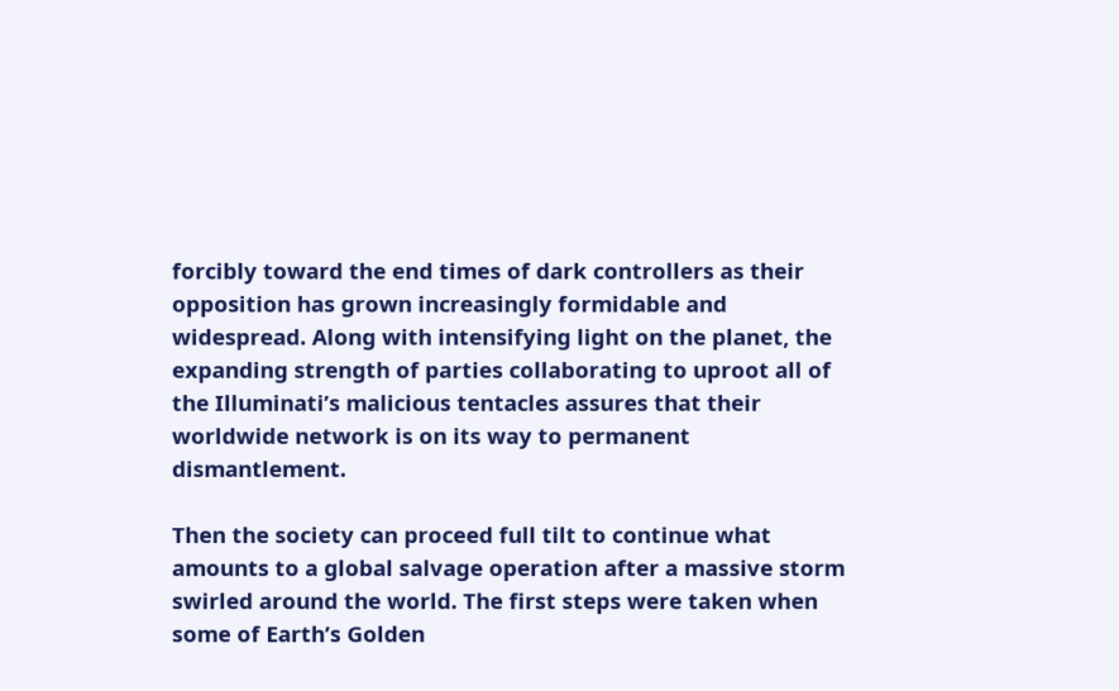forcibly toward the end times of dark controllers as their opposition has grown increasingly formidable and widespread. Along with intensifying light on the planet, the expanding strength of parties collaborating to uproot all of the Illuminati’s malicious tentacles assures that their worldwide network is on its way to permanent dismantlement.

Then the society can proceed full tilt to continue what amounts to a global salvage operation after a massive storm swirled around the world. The first steps were taken when some of Earth’s Golden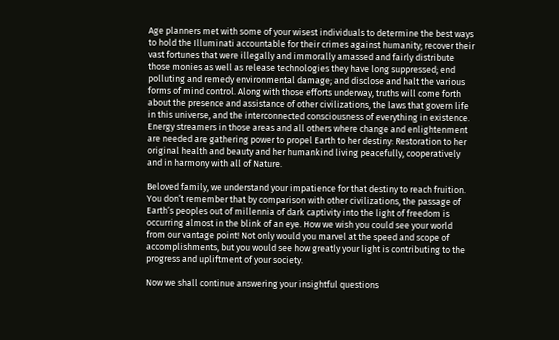Age planners met with some of your wisest individuals to determine the best ways to hold the Illuminati accountable for their crimes against humanity; recover their vast fortunes that were illegally and immorally amassed and fairly distribute those monies as well as release technologies they have long suppressed; end polluting and remedy environmental damage; and disclose and halt the various forms of mind control. Along with those efforts underway, truths will come forth about the presence and assistance of other civilizations, the laws that govern life in this universe, and the interconnected consciousness of everything in existence. Energy streamers in those areas and all others where change and enlightenment are needed are gathering power to propel Earth to her destiny: Restoration to her original health and beauty and her humankind living peacefully, cooperatively and in harmony with all of Nature.

Beloved family, we understand your impatience for that destiny to reach fruition. You don’t remember that by comparison with other civilizations, the passage of Earth’s peoples out of millennia of dark captivity into the light of freedom is occurring almost in the blink of an eye. How we wish you could see your world from our vantage point! Not only would you marvel at the speed and scope of accomplishments, but you would see how greatly your light is contributing to the progress and upliftment of your society.

Now we shall continue answering your insightful questions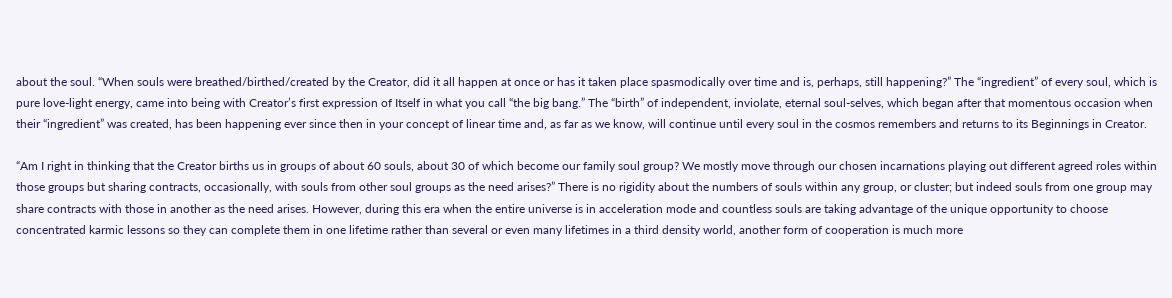about the soul. “When souls were breathed/birthed/created by the Creator, did it all happen at once or has it taken place spasmodically over time and is, perhaps, still happening?” The “ingredient” of every soul, which is pure love-light energy, came into being with Creator’s first expression of Itself in what you call “the big bang.” The “birth” of independent, inviolate, eternal soul-selves, which began after that momentous occasion when their “ingredient” was created, has been happening ever since then in your concept of linear time and, as far as we know, will continue until every soul in the cosmos remembers and returns to its Beginnings in Creator.

“Am I right in thinking that the Creator births us in groups of about 60 souls, about 30 of which become our family soul group? We mostly move through our chosen incarnations playing out different agreed roles within those groups but sharing contracts, occasionally, with souls from other soul groups as the need arises?” There is no rigidity about the numbers of souls within any group, or cluster; but indeed souls from one group may share contracts with those in another as the need arises. However, during this era when the entire universe is in acceleration mode and countless souls are taking advantage of the unique opportunity to choose concentrated karmic lessons so they can complete them in one lifetime rather than several or even many lifetimes in a third density world, another form of cooperation is much more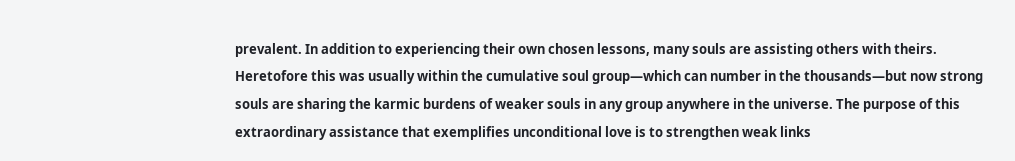prevalent. In addition to experiencing their own chosen lessons, many souls are assisting others with theirs. Heretofore this was usually within the cumulative soul group—which can number in the thousands—but now strong souls are sharing the karmic burdens of weaker souls in any group anywhere in the universe. The purpose of this extraordinary assistance that exemplifies unconditional love is to strengthen weak links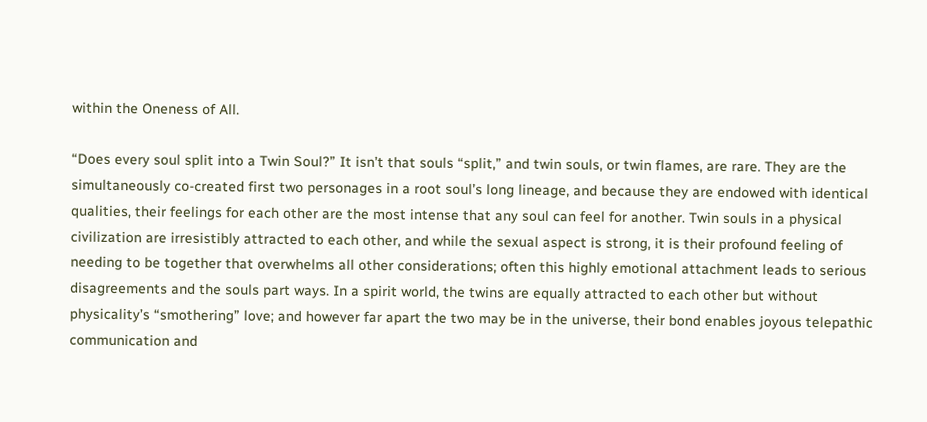within the Oneness of All.

“Does every soul split into a Twin Soul?” It isn’t that souls “split,” and twin souls, or twin flames, are rare. They are the simultaneously co-created first two personages in a root soul’s long lineage, and because they are endowed with identical qualities, their feelings for each other are the most intense that any soul can feel for another. Twin souls in a physical civilization are irresistibly attracted to each other, and while the sexual aspect is strong, it is their profound feeling of needing to be together that overwhelms all other considerations; often this highly emotional attachment leads to serious disagreements and the souls part ways. In a spirit world, the twins are equally attracted to each other but without physicality’s “smothering” love; and however far apart the two may be in the universe, their bond enables joyous telepathic communication and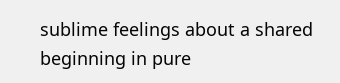sublime feelings about a shared beginning in pure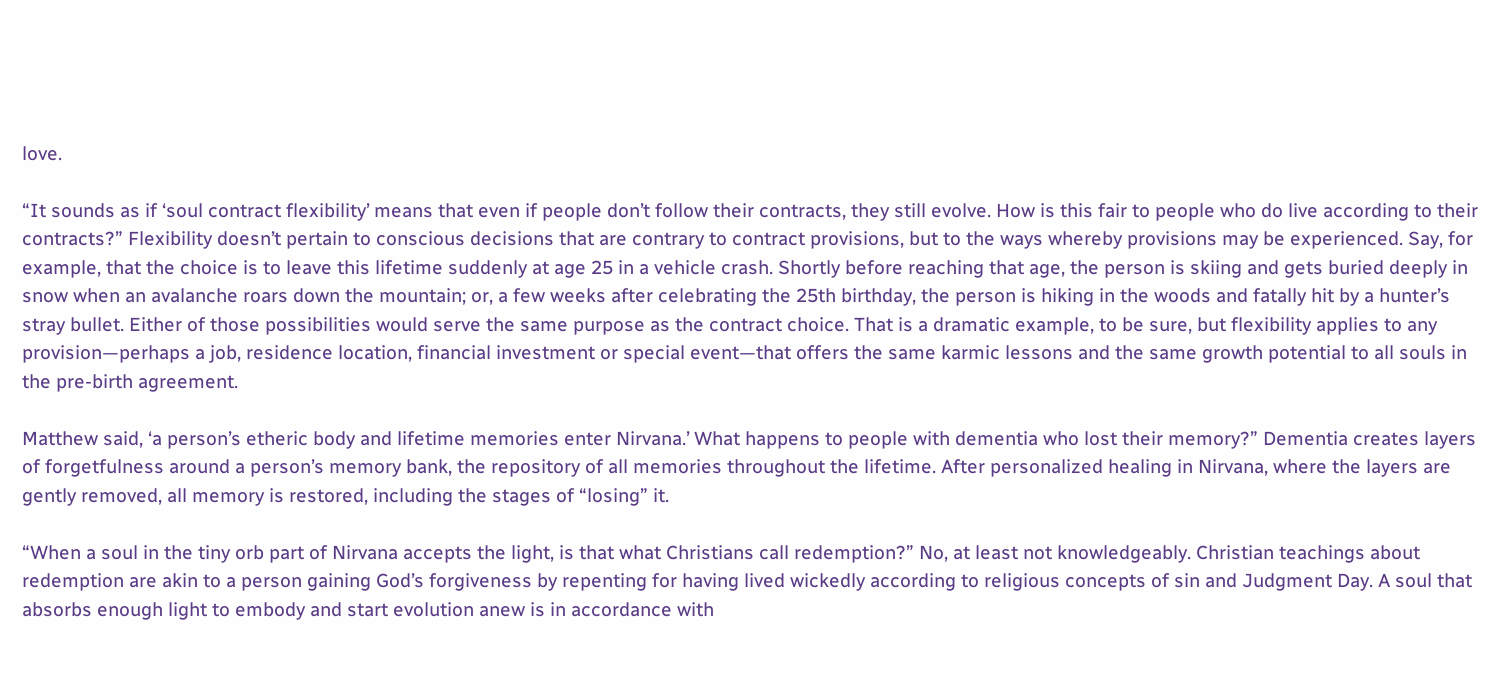love.

“It sounds as if ‘soul contract flexibility’ means that even if people don’t follow their contracts, they still evolve. How is this fair to people who do live according to their contracts?” Flexibility doesn’t pertain to conscious decisions that are contrary to contract provisions, but to the ways whereby provisions may be experienced. Say, for example, that the choice is to leave this lifetime suddenly at age 25 in a vehicle crash. Shortly before reaching that age, the person is skiing and gets buried deeply in snow when an avalanche roars down the mountain; or, a few weeks after celebrating the 25th birthday, the person is hiking in the woods and fatally hit by a hunter’s stray bullet. Either of those possibilities would serve the same purpose as the contract choice. That is a dramatic example, to be sure, but flexibility applies to any provision—perhaps a job, residence location, financial investment or special event—that offers the same karmic lessons and the same growth potential to all souls in the pre-birth agreement.

Matthew said, ‘a person’s etheric body and lifetime memories enter Nirvana.’ What happens to people with dementia who lost their memory?” Dementia creates layers of forgetfulness around a person’s memory bank, the repository of all memories throughout the lifetime. After personalized healing in Nirvana, where the layers are gently removed, all memory is restored, including the stages of “losing” it.

“When a soul in the tiny orb part of Nirvana accepts the light, is that what Christians call redemption?” No, at least not knowledgeably. Christian teachings about redemption are akin to a person gaining God’s forgiveness by repenting for having lived wickedly according to religious concepts of sin and Judgment Day. A soul that absorbs enough light to embody and start evolution anew is in accordance with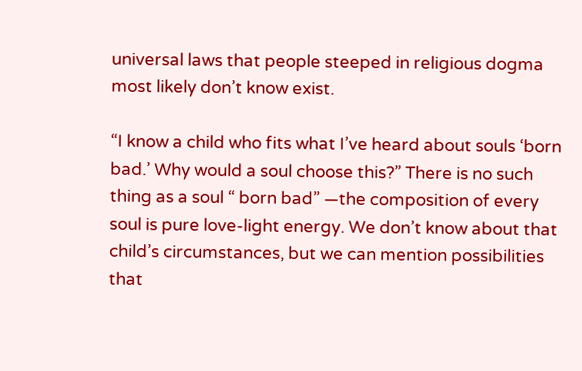universal laws that people steeped in religious dogma most likely don’t know exist.

“I know a child who fits what I’ve heard about souls ‘born bad.’ Why would a soul choose this?” There is no such thing as a soul “ born bad” —the composition of every soul is pure love-light energy. We don’t know about that child’s circumstances, but we can mention possibilities that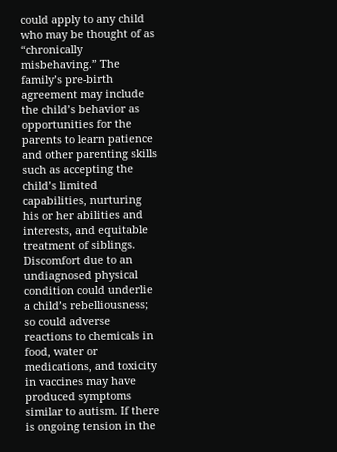could apply to any child who may be thought of as “chronically misbehaving.” The family’s pre-birth agreement may include the child’s behavior as opportunities for the parents to learn patience and other parenting skills such as accepting the child’s limited capabilities, nurturing his or her abilities and interests, and equitable treatment of siblings. Discomfort due to an undiagnosed physical condition could underlie a child’s rebelliousness; so could adverse reactions to chemicals in food, water or medications, and toxicity in vaccines may have produced symptoms similar to autism. If there is ongoing tension in the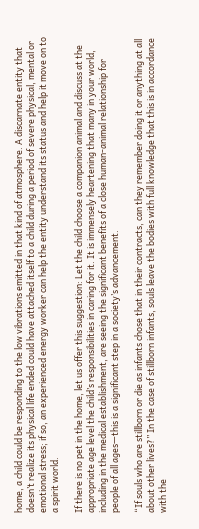home, a child could be responding to the low vibrations emitted in that kind of atmosphere. A discarnate entity that doesn’t realize its physical life ended could have attached itself to a child during a period of severe physical, mental or emotional stress; if so, an experienced energy worker can help the entity understand its status and help it move on to a spirit world.

If there is no pet in the home, let us offer this suggestion: Let the child choose a companion animal and discuss at the appropriate age level the child’s responsibilities in caring for it. It is immensely heartening that many in your world, including in the medical establishment, are seeing the significant benefits of a close human-animal relationship for people of all ages—this is a significant step in a society’s advancement.

“If souls who are stillborn or die as infants chose that in their contracts, can they remember doing it or anything at all about other lives?” In the case of stillborn infants, souls leave the bodies with full knowledge that this is in accordance with the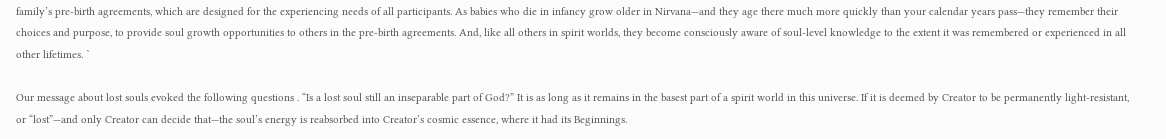family’s pre-birth agreements, which are designed for the experiencing needs of all participants. As babies who die in infancy grow older in Nirvana—and they age there much more quickly than your calendar years pass—they remember their choices and purpose, to provide soul growth opportunities to others in the pre-birth agreements. And, like all others in spirit worlds, they become consciously aware of soul-level knowledge to the extent it was remembered or experienced in all other lifetimes. `

Our message about lost souls evoked the following questions . “Is a lost soul still an inseparable part of God?” It is as long as it remains in the basest part of a spirit world in this universe. If it is deemed by Creator to be permanently light-resistant, or “lost”—and only Creator can decide that—the soul’s energy is reabsorbed into Creator’s cosmic essence, where it had its Beginnings.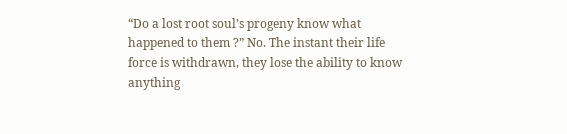“Do a lost root soul’s progeny know what happened to them ?” No. The instant their life force is withdrawn, they lose the ability to know anything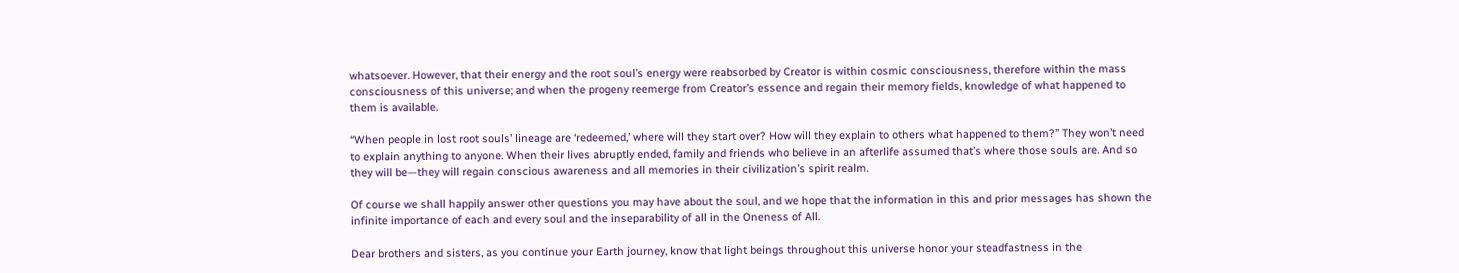whatsoever. However, that their energy and the root soul’s energy were reabsorbed by Creator is within cosmic consciousness, therefore within the mass consciousness of this universe; and when the progeny reemerge from Creator’s essence and regain their memory fields, knowledge of what happened to them is available.

“When people in lost root souls’ lineage are ‘redeemed,’ where will they start over? How will they explain to others what happened to them?” They won’t need to explain anything to anyone. When their lives abruptly ended, family and friends who believe in an afterlife assumed that’s where those souls are. And so they will be—they will regain conscious awareness and all memories in their civilization’s spirit realm.

Of course we shall happily answer other questions you may have about the soul, and we hope that the information in this and prior messages has shown the infinite importance of each and every soul and the inseparability of all in the Oneness of All.

Dear brothers and sisters, as you continue your Earth journey, know that light beings throughout this universe honor your steadfastness in the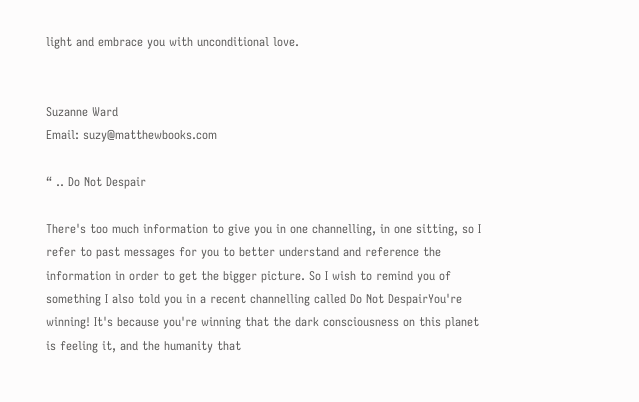light and embrace you with unconditional love.


Suzanne Ward
Email: suzy@matthewbooks.com

“ .. Do Not Despair

There's too much information to give you in one channelling, in one sitting, so I refer to past messages for you to better understand and reference the information in order to get the bigger picture. So I wish to remind you of something I also told you in a recent channelling called Do Not DespairYou're winning! It's because you're winning that the dark consciousness on this planet is feeling it, and the humanity that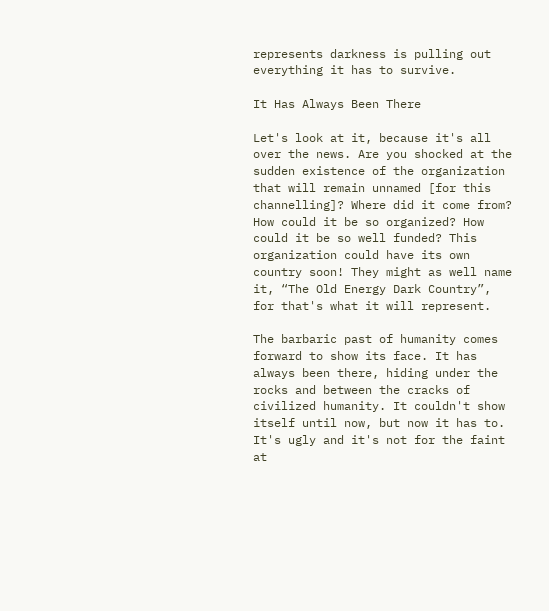represents darkness is pulling out everything it has to survive.

It Has Always Been There

Let's look at it, because it's all over the news. Are you shocked at the sudden existence of the organization that will remain unnamed [for this channelling]? Where did it come from? How could it be so organized? How could it be so well funded? This organization could have its own country soon! They might as well name it, “The Old Energy Dark Country”, for that's what it will represent.

The barbaric past of humanity comes forward to show its face. It has always been there, hiding under the rocks and between the cracks of civilized humanity. It couldn't show itself until now, but now it has to. It's ugly and it's not for the faint at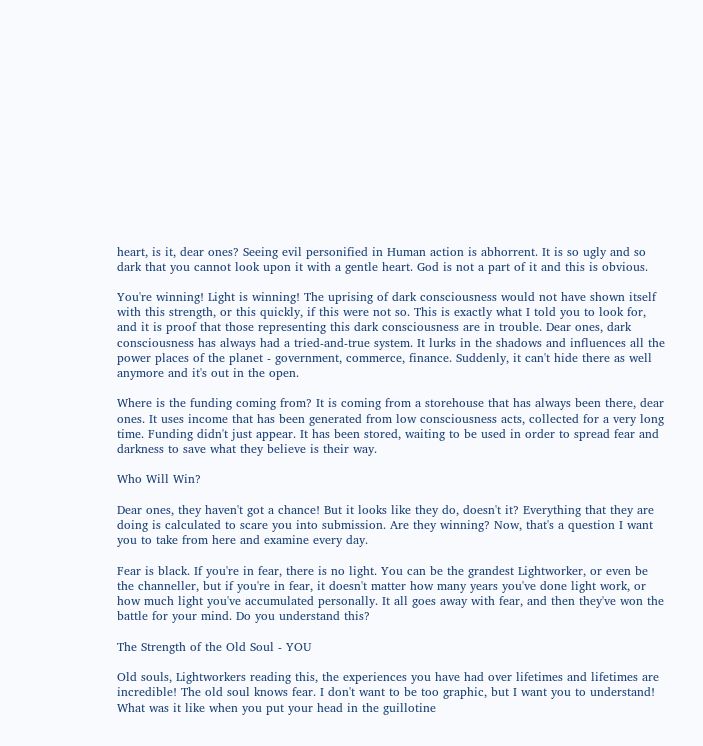heart, is it, dear ones? Seeing evil personified in Human action is abhorrent. It is so ugly and so dark that you cannot look upon it with a gentle heart. God is not a part of it and this is obvious.

You're winning! Light is winning! The uprising of dark consciousness would not have shown itself with this strength, or this quickly, if this were not so. This is exactly what I told you to look for, and it is proof that those representing this dark consciousness are in trouble. Dear ones, dark consciousness has always had a tried-and-true system. It lurks in the shadows and influences all the power places of the planet - government, commerce, finance. Suddenly, it can't hide there as well anymore and it's out in the open.

Where is the funding coming from? It is coming from a storehouse that has always been there, dear ones. It uses income that has been generated from low consciousness acts, collected for a very long time. Funding didn't just appear. It has been stored, waiting to be used in order to spread fear and darkness to save what they believe is their way.

Who Will Win?

Dear ones, they haven't got a chance! But it looks like they do, doesn't it? Everything that they are doing is calculated to scare you into submission. Are they winning? Now, that's a question I want you to take from here and examine every day.

Fear is black. If you're in fear, there is no light. You can be the grandest Lightworker, or even be the channeller, but if you're in fear, it doesn't matter how many years you've done light work, or how much light you've accumulated personally. It all goes away with fear, and then they've won the battle for your mind. Do you understand this?

The Strength of the Old Soul - YOU

Old souls, Lightworkers reading this, the experiences you have had over lifetimes and lifetimes are incredible! The old soul knows fear. I don't want to be too graphic, but I want you to understand! What was it like when you put your head in the guillotine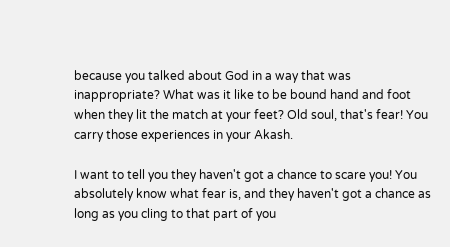because you talked about God in a way that was inappropriate? What was it like to be bound hand and foot when they lit the match at your feet? Old soul, that's fear! You carry those experiences in your Akash.

I want to tell you they haven't got a chance to scare you! You absolutely know what fear is, and they haven't got a chance as long as you cling to that part of you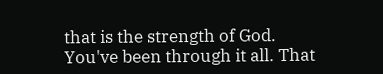that is the strength of God. You've been through it all. That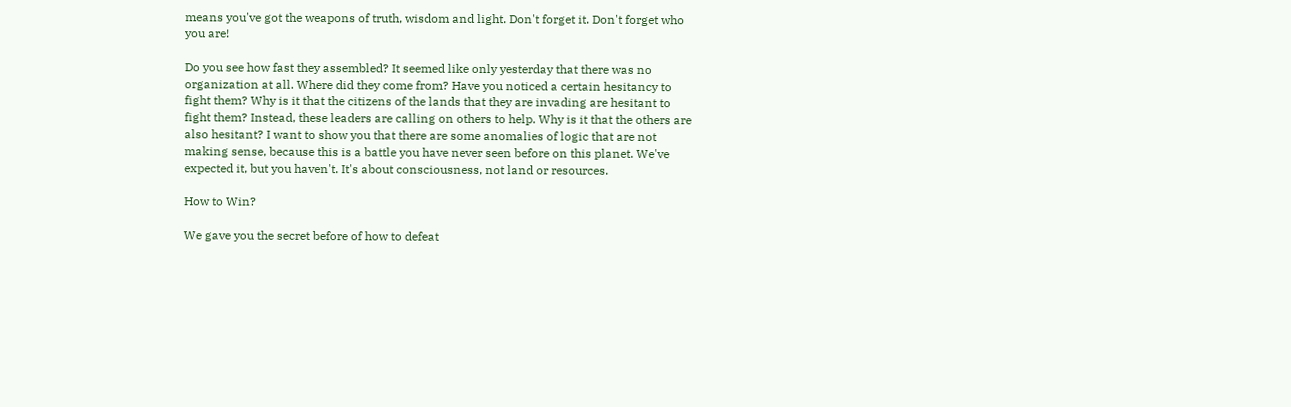means you've got the weapons of truth, wisdom and light. Don't forget it. Don't forget who you are!

Do you see how fast they assembled? It seemed like only yesterday that there was no organization at all. Where did they come from? Have you noticed a certain hesitancy to fight them? Why is it that the citizens of the lands that they are invading are hesitant to fight them? Instead, these leaders are calling on others to help. Why is it that the others are also hesitant? I want to show you that there are some anomalies of logic that are not making sense, because this is a battle you have never seen before on this planet. We've expected it, but you haven't. It's about consciousness, not land or resources.

How to Win?

We gave you the secret before of how to defeat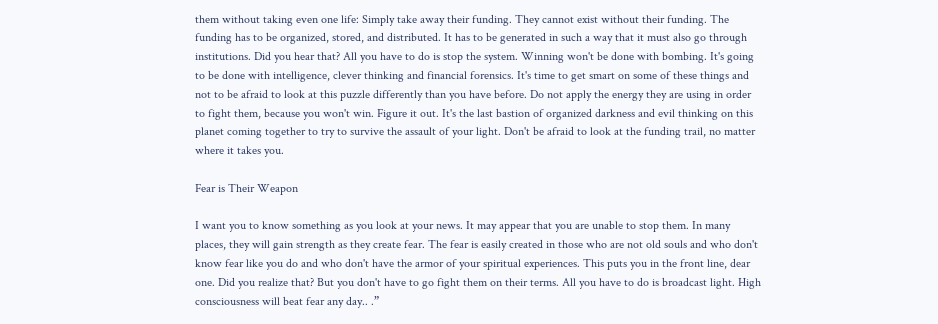them without taking even one life: Simply take away their funding. They cannot exist without their funding. The funding has to be organized, stored, and distributed. It has to be generated in such a way that it must also go through institutions. Did you hear that? All you have to do is stop the system. Winning won't be done with bombing. It's going to be done with intelligence, clever thinking and financial forensics. It's time to get smart on some of these things and not to be afraid to look at this puzzle differently than you have before. Do not apply the energy they are using in order to fight them, because you won't win. Figure it out. It's the last bastion of organized darkness and evil thinking on this planet coming together to try to survive the assault of your light. Don't be afraid to look at the funding trail, no matter where it takes you.

Fear is Their Weapon

I want you to know something as you look at your news. It may appear that you are unable to stop them. In many places, they will gain strength as they create fear. The fear is easily created in those who are not old souls and who don't know fear like you do and who don't have the armor of your spiritual experiences. This puts you in the front line, dear one. Did you realize that? But you don't have to go fight them on their terms. All you have to do is broadcast light. High consciousness will beat fear any day.. .”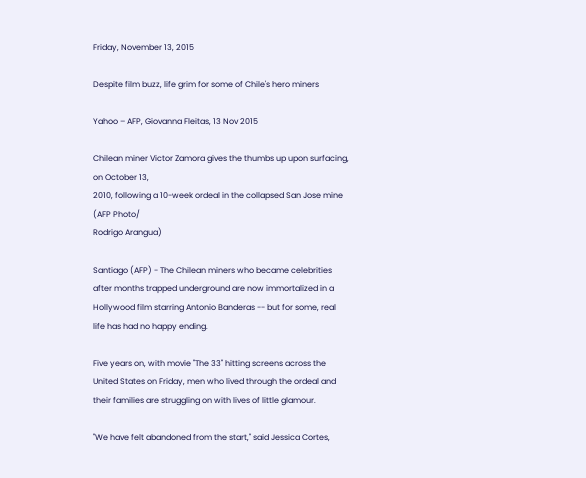Friday, November 13, 2015

Despite film buzz, life grim for some of Chile's hero miners

Yahoo – AFP, Giovanna Fleitas, 13 Nov 2015

Chilean miner Victor Zamora gives the thumbs up upon surfacing, on October 13,
2010, following a 10-week ordeal in the collapsed San Jose mine (AFP Photo/
Rodrigo Arangua)

Santiago (AFP) - The Chilean miners who became celebrities after months trapped underground are now immortalized in a Hollywood film starring Antonio Banderas -- but for some, real life has had no happy ending.

Five years on, with movie "The 33" hitting screens across the United States on Friday, men who lived through the ordeal and their families are struggling on with lives of little glamour.

"We have felt abandoned from the start," said Jessica Cortes,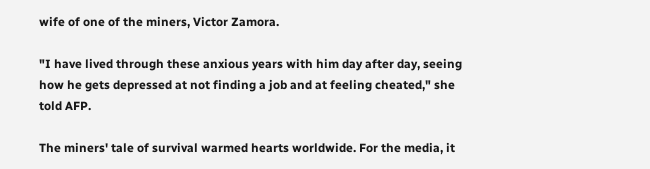wife of one of the miners, Victor Zamora.

"I have lived through these anxious years with him day after day, seeing how he gets depressed at not finding a job and at feeling cheated," she told AFP.

The miners' tale of survival warmed hearts worldwide. For the media, it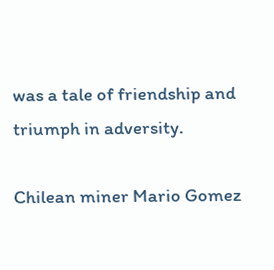was a tale of friendship and triumph in adversity.

Chilean miner Mario Gomez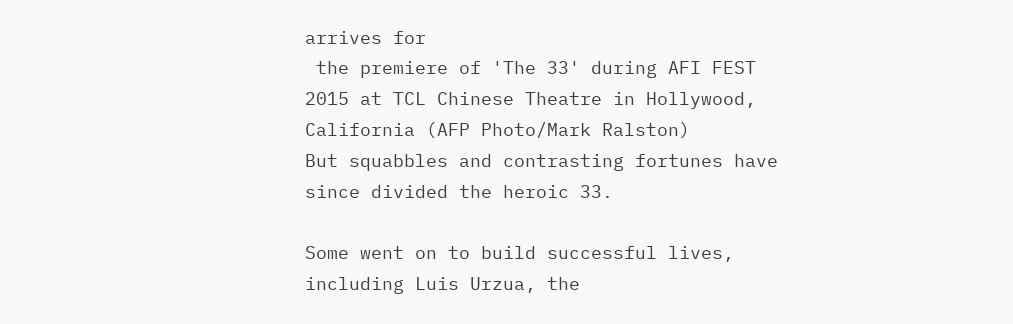arrives for
 the premiere of 'The 33' during AFI FEST
2015 at TCL Chinese Theatre in Hollywood,
California (AFP Photo/Mark Ralston)
But squabbles and contrasting fortunes have since divided the heroic 33.

Some went on to build successful lives, including Luis Urzua, the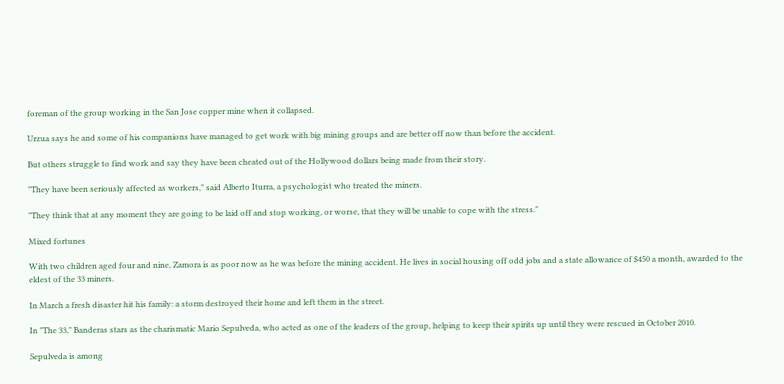foreman of the group working in the San Jose copper mine when it collapsed.

Urzua says he and some of his companions have managed to get work with big mining groups and are better off now than before the accident.

But others struggle to find work and say they have been cheated out of the Hollywood dollars being made from their story.

"They have been seriously affected as workers," said Alberto Iturra, a psychologist who treated the miners.

"They think that at any moment they are going to be laid off and stop working, or worse, that they will be unable to cope with the stress."

Mixed fortunes

With two children aged four and nine, Zamora is as poor now as he was before the mining accident. He lives in social housing off odd jobs and a state allowance of $450 a month, awarded to the eldest of the 33 miners.

In March a fresh disaster hit his family: a storm destroyed their home and left them in the street.

In "The 33," Banderas stars as the charismatic Mario Sepulveda, who acted as one of the leaders of the group, helping to keep their spirits up until they were rescued in October 2010.

Sepulveda is among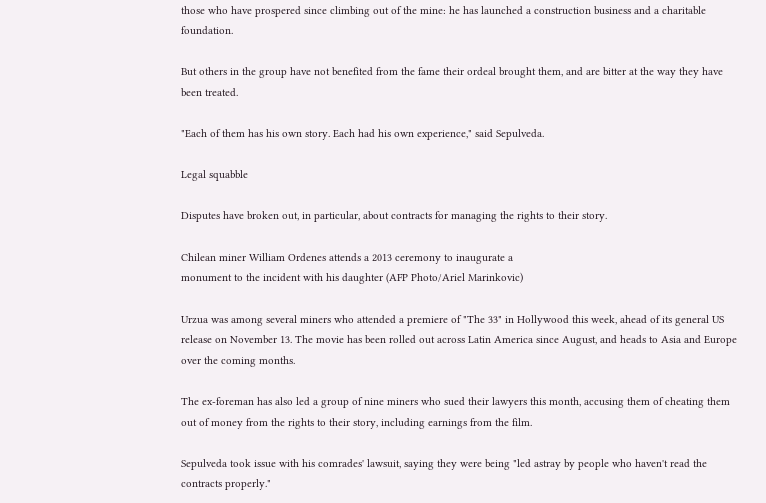those who have prospered since climbing out of the mine: he has launched a construction business and a charitable foundation.

But others in the group have not benefited from the fame their ordeal brought them, and are bitter at the way they have been treated.

"Each of them has his own story. Each had his own experience," said Sepulveda.

Legal squabble

Disputes have broken out, in particular, about contracts for managing the rights to their story.

Chilean miner William Ordenes attends a 2013 ceremony to inaugurate a
monument to the incident with his daughter (AFP Photo/Ariel Marinkovic)

Urzua was among several miners who attended a premiere of "The 33" in Hollywood this week, ahead of its general US release on November 13. The movie has been rolled out across Latin America since August, and heads to Asia and Europe over the coming months.

The ex-foreman has also led a group of nine miners who sued their lawyers this month, accusing them of cheating them out of money from the rights to their story, including earnings from the film.

Sepulveda took issue with his comrades' lawsuit, saying they were being "led astray by people who haven't read the contracts properly."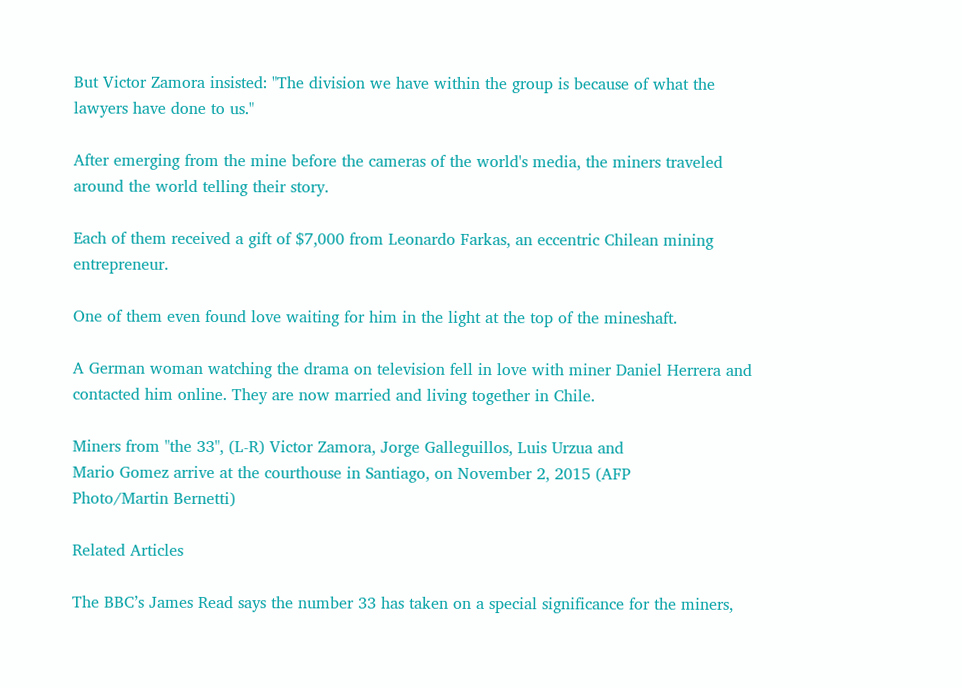But Victor Zamora insisted: "The division we have within the group is because of what the lawyers have done to us."

After emerging from the mine before the cameras of the world's media, the miners traveled around the world telling their story.

Each of them received a gift of $7,000 from Leonardo Farkas, an eccentric Chilean mining entrepreneur.

One of them even found love waiting for him in the light at the top of the mineshaft.

A German woman watching the drama on television fell in love with miner Daniel Herrera and contacted him online. They are now married and living together in Chile.

Miners from "the 33", (L-R) Victor Zamora, Jorge Galleguillos, Luis Urzua and
Mario Gomez arrive at the courthouse in Santiago, on November 2, 2015 (AFP
Photo/Martin Bernetti)

Related Articles

The BBC’s James Read says the number 33 has taken on a special significance for the miners,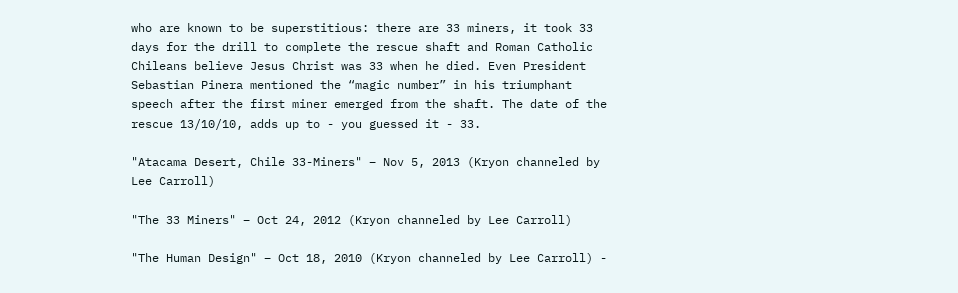who are known to be superstitious: there are 33 miners, it took 33 days for the drill to complete the rescue shaft and Roman Catholic Chileans believe Jesus Christ was 33 when he died. Even President Sebastian Pinera mentioned the “magic number” in his triumphant speech after the first miner emerged from the shaft. The date of the rescue 13/10/10, adds up to - you guessed it - 33.

"Atacama Desert, Chile 33-Miners" – Nov 5, 2013 (Kryon channeled by Lee Carroll)

"The 33 Miners" – Oct 24, 2012 (Kryon channeled by Lee Carroll)

"The Human Design" – Oct 18, 2010 (Kryon channeled by Lee Carroll) -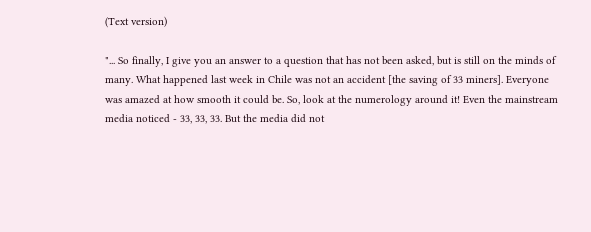(Text version)

"... So finally, I give you an answer to a question that has not been asked, but is still on the minds of many. What happened last week in Chile was not an accident [the saving of 33 miners]. Everyone was amazed at how smooth it could be. So, look at the numerology around it! Even the mainstream media noticed - 33, 33, 33. But the media did not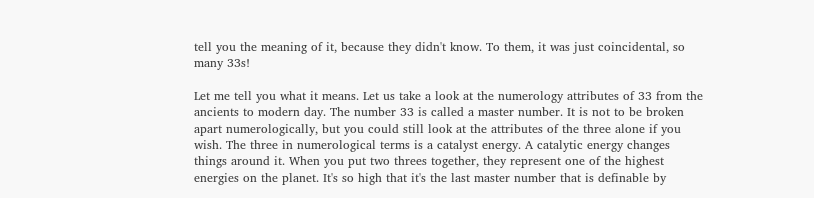tell you the meaning of it, because they didn't know. To them, it was just coincidental, so many 33s!

Let me tell you what it means. Let us take a look at the numerology attributes of 33 from the ancients to modern day. The number 33 is called a master number. It is not to be broken apart numerologically, but you could still look at the attributes of the three alone if you wish. The three in numerological terms is a catalyst energy. A catalytic energy changes things around it. When you put two threes together, they represent one of the highest energies on the planet. It's so high that it's the last master number that is definable by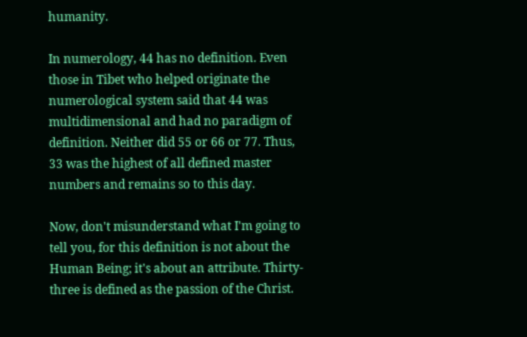humanity.

In numerology, 44 has no definition. Even those in Tibet who helped originate the numerological system said that 44 was multidimensional and had no paradigm of definition. Neither did 55 or 66 or 77. Thus, 33 was the highest of all defined master numbers and remains so to this day.

Now, don't misunderstand what I'm going to tell you, for this definition is not about the Human Being; it's about an attribute. Thirty-three is defined as the passion of the Christ.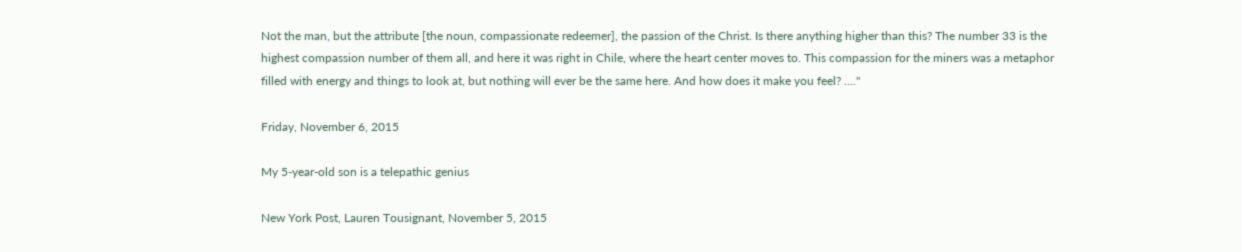Not the man, but the attribute [the noun, compassionate redeemer], the passion of the Christ. Is there anything higher than this? The number 33 is the highest compassion number of them all, and here it was right in Chile, where the heart center moves to. This compassion for the miners was a metaphor filled with energy and things to look at, but nothing will ever be the same here. And how does it make you feel? ...."

Friday, November 6, 2015

My 5-year-old son is a telepathic genius

New York Post, Lauren Tousignant, November 5, 2015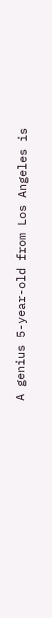A genius 5-year-old from Los Angeles is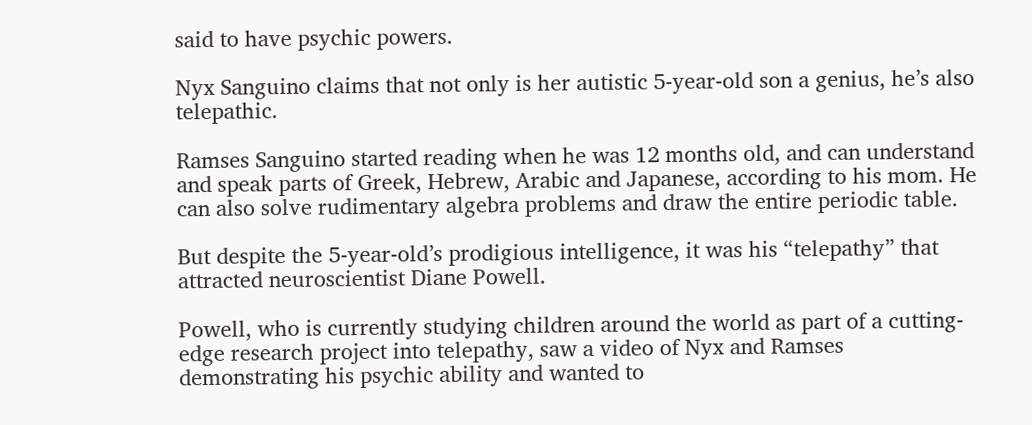said to have psychic powers.

Nyx Sanguino claims that not only is her autistic 5-year-old son a genius, he’s also telepathic.

Ramses Sanguino started reading when he was 12 months old, and can understand and speak parts of Greek, Hebrew, Arabic and Japanese, according to his mom. He can also solve rudimentary algebra problems and draw the entire periodic table.

But despite the 5-year-old’s prodigious intelligence, it was his “telepathy” that attracted neuroscientist Diane Powell.

Powell, who is currently studying children around the world as part of a cutting-edge research project into telepathy, saw a video of Nyx and Ramses demonstrating his psychic ability and wanted to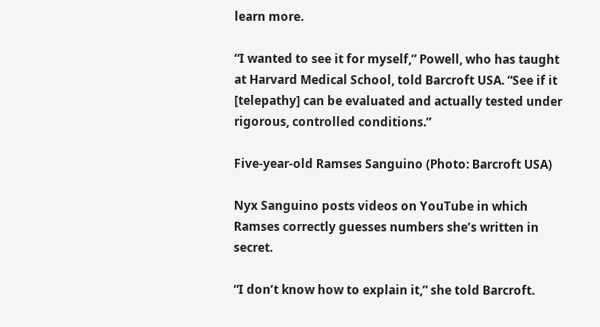learn more.

“I wanted to see it for myself,” Powell, who has taught at Harvard Medical School, told Barcroft USA. “See if it [telepathy] can be evaluated and actually tested under rigorous, controlled conditions.”

Five-year-old Ramses Sanguino (Photo: Barcroft USA)

Nyx Sanguino posts videos on YouTube in which Ramses correctly guesses numbers she’s written in secret.

“I don’t know how to explain it,” she told Barcroft.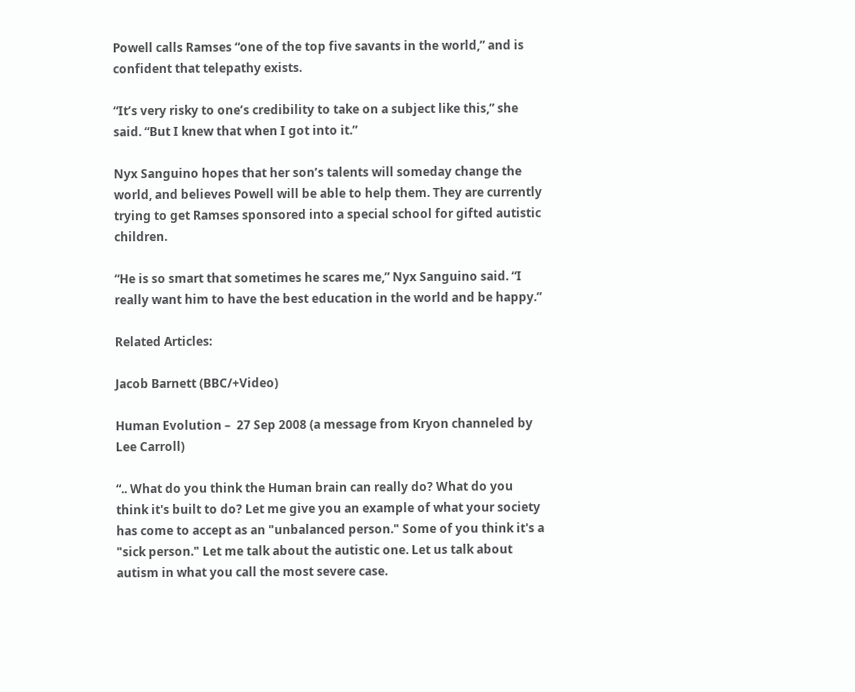Powell calls Ramses “one of the top five savants in the world,” and is confident that telepathy exists.

“It’s very risky to one’s credibility to take on a subject like this,” she said. “But I knew that when I got into it.”

Nyx Sanguino hopes that her son’s talents will someday change the world, and believes Powell will be able to help them. They are currently trying to get Ramses sponsored into a special school for gifted autistic children.

“He is so smart that sometimes he scares me,” Nyx Sanguino said. “I really want him to have the best education in the world and be happy.”

Related Articles:

Jacob Barnett (BBC/+Video)

Human Evolution –  27 Sep 2008 (a message from Kryon channeled by Lee Carroll)

“.. What do you think the Human brain can really do? What do you think it's built to do? Let me give you an example of what your society has come to accept as an "unbalanced person." Some of you think it's a "sick person." Let me talk about the autistic one. Let us talk about autism in what you call the most severe case.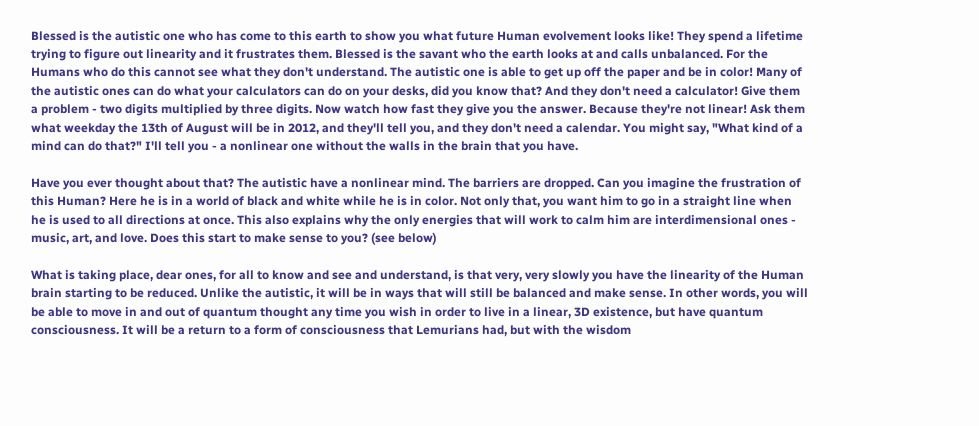Blessed is the autistic one who has come to this earth to show you what future Human evolvement looks like! They spend a lifetime trying to figure out linearity and it frustrates them. Blessed is the savant who the earth looks at and calls unbalanced. For the Humans who do this cannot see what they don't understand. The autistic one is able to get up off the paper and be in color! Many of the autistic ones can do what your calculators can do on your desks, did you know that? And they don't need a calculator! Give them a problem - two digits multiplied by three digits. Now watch how fast they give you the answer. Because they're not linear! Ask them what weekday the 13th of August will be in 2012, and they'll tell you, and they don't need a calendar. You might say, "What kind of a mind can do that?" I'll tell you - a nonlinear one without the walls in the brain that you have.

Have you ever thought about that? The autistic have a nonlinear mind. The barriers are dropped. Can you imagine the frustration of this Human? Here he is in a world of black and white while he is in color. Not only that, you want him to go in a straight line when he is used to all directions at once. This also explains why the only energies that will work to calm him are interdimensional ones - music, art, and love. Does this start to make sense to you? (see below)

What is taking place, dear ones, for all to know and see and understand, is that very, very slowly you have the linearity of the Human brain starting to be reduced. Unlike the autistic, it will be in ways that will still be balanced and make sense. In other words, you will be able to move in and out of quantum thought any time you wish in order to live in a linear, 3D existence, but have quantum consciousness. It will be a return to a form of consciousness that Lemurians had, but with the wisdom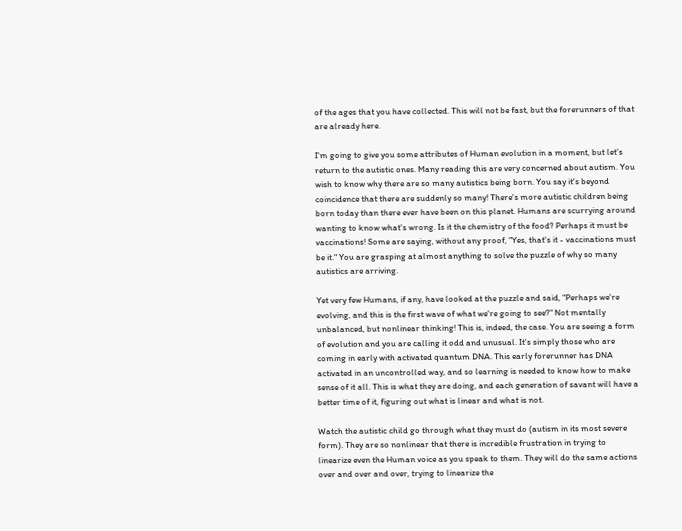of the ages that you have collected. This will not be fast, but the forerunners of that are already here.

I'm going to give you some attributes of Human evolution in a moment, but let's return to the autistic ones. Many reading this are very concerned about autism. You wish to know why there are so many autistics being born. You say it's beyond coincidence that there are suddenly so many! There's more autistic children being born today than there ever have been on this planet. Humans are scurrying around wanting to know what's wrong. Is it the chemistry of the food? Perhaps it must be vaccinations! Some are saying, without any proof, "Yes, that's it - vaccinations must be it." You are grasping at almost anything to solve the puzzle of why so many autistics are arriving.

Yet very few Humans, if any, have looked at the puzzle and said, "Perhaps we're evolving, and this is the first wave of what we're going to see?" Not mentally unbalanced, but nonlinear thinking! This is, indeed, the case. You are seeing a form of evolution and you are calling it odd and unusual. It's simply those who are coming in early with activated quantum DNA. This early forerunner has DNA activated in an uncontrolled way, and so learning is needed to know how to make sense of it all. This is what they are doing, and each generation of savant will have a better time of it, figuring out what is linear and what is not.

Watch the autistic child go through what they must do (autism in its most severe form). They are so nonlinear that there is incredible frustration in trying to linearize even the Human voice as you speak to them. They will do the same actions over and over and over, trying to linearize the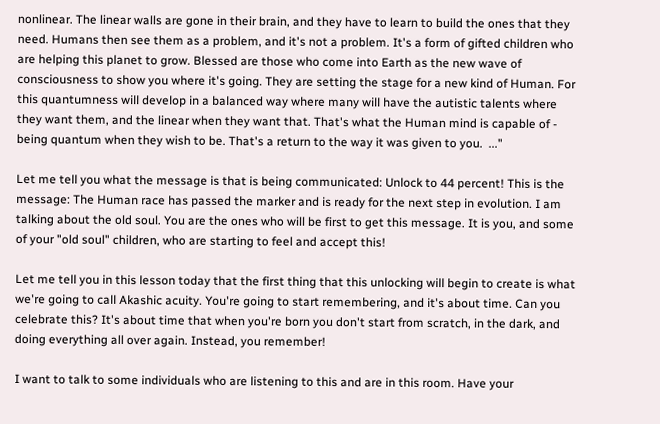nonlinear. The linear walls are gone in their brain, and they have to learn to build the ones that they need. Humans then see them as a problem, and it's not a problem. It's a form of gifted children who are helping this planet to grow. Blessed are those who come into Earth as the new wave of consciousness to show you where it's going. They are setting the stage for a new kind of Human. For this quantumness will develop in a balanced way where many will have the autistic talents where they want them, and the linear when they want that. That's what the Human mind is capable of - being quantum when they wish to be. That's a return to the way it was given to you.  ..."

Let me tell you what the message is that is being communicated: Unlock to 44 percent! This is the message: The Human race has passed the marker and is ready for the next step in evolution. I am talking about the old soul. You are the ones who will be first to get this message. It is you, and some of your "old soul" children, who are starting to feel and accept this!

Let me tell you in this lesson today that the first thing that this unlocking will begin to create is what we're going to call Akashic acuity. You're going to start remembering, and it's about time. Can you celebrate this? It's about time that when you're born you don't start from scratch, in the dark, and doing everything all over again. Instead, you remember!

I want to talk to some individuals who are listening to this and are in this room. Have your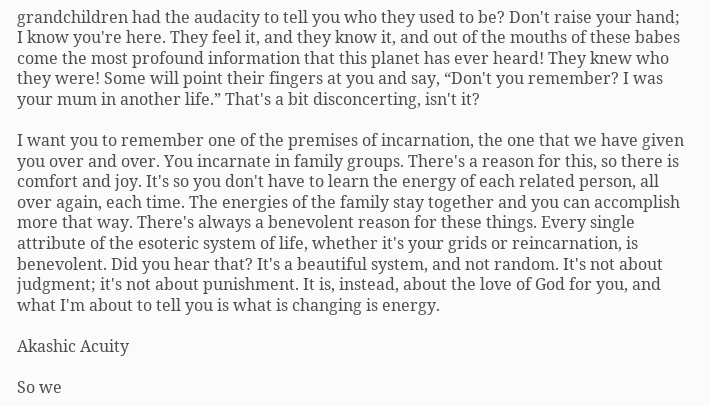grandchildren had the audacity to tell you who they used to be? Don't raise your hand; I know you're here. They feel it, and they know it, and out of the mouths of these babes come the most profound information that this planet has ever heard! They knew who they were! Some will point their fingers at you and say, “Don't you remember? I was your mum in another life.” That's a bit disconcerting, isn't it?

I want you to remember one of the premises of incarnation, the one that we have given you over and over. You incarnate in family groups. There's a reason for this, so there is comfort and joy. It's so you don't have to learn the energy of each related person, all over again, each time. The energies of the family stay together and you can accomplish more that way. There's always a benevolent reason for these things. Every single attribute of the esoteric system of life, whether it's your grids or reincarnation, is benevolent. Did you hear that? It's a beautiful system, and not random. It's not about judgment; it's not about punishment. It is, instead, about the love of God for you, and what I'm about to tell you is what is changing is energy.

Akashic Acuity

So we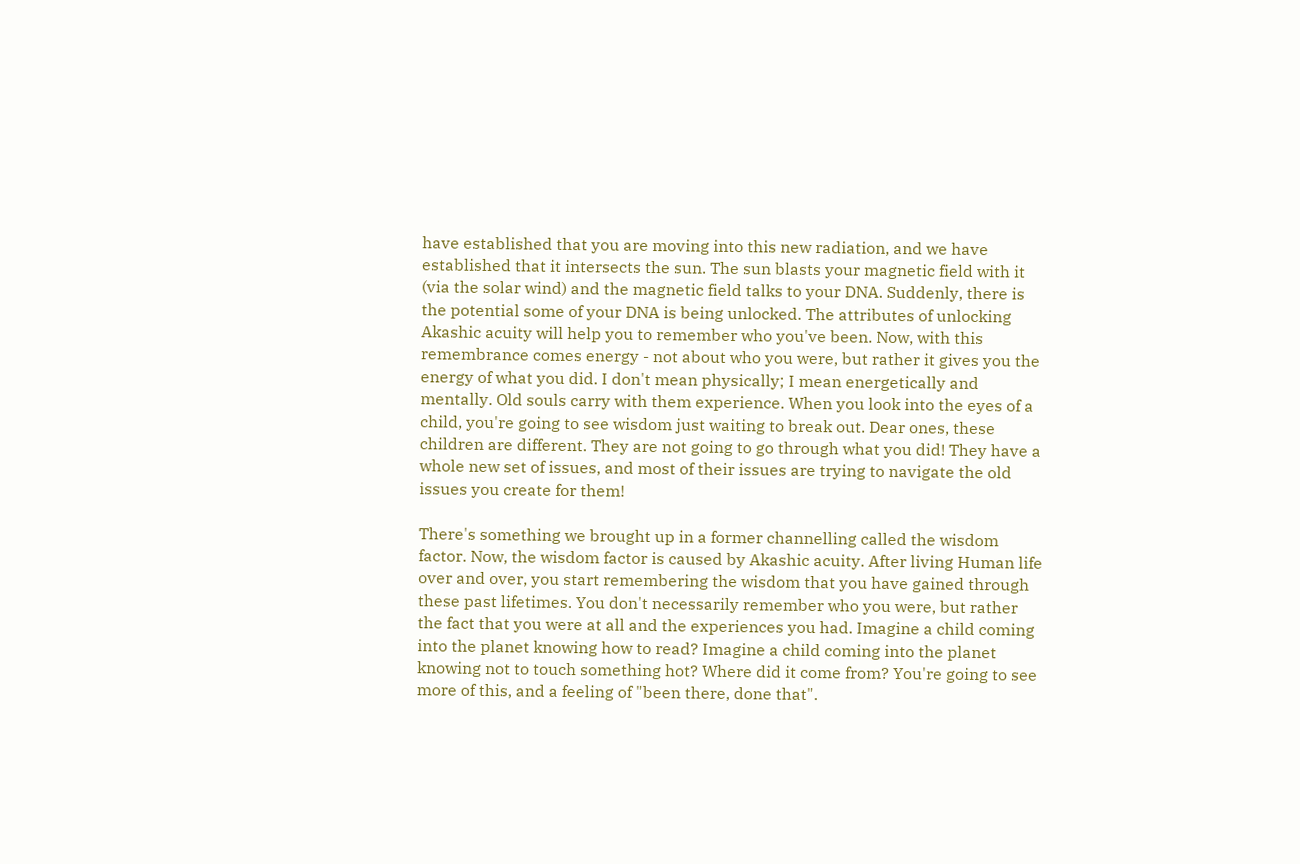have established that you are moving into this new radiation, and we have established that it intersects the sun. The sun blasts your magnetic field with it (via the solar wind) and the magnetic field talks to your DNA. Suddenly, there is the potential some of your DNA is being unlocked. The attributes of unlocking Akashic acuity will help you to remember who you've been. Now, with this remembrance comes energy - not about who you were, but rather it gives you the energy of what you did. I don't mean physically; I mean energetically and mentally. Old souls carry with them experience. When you look into the eyes of a child, you're going to see wisdom just waiting to break out. Dear ones, these children are different. They are not going to go through what you did! They have a whole new set of issues, and most of their issues are trying to navigate the old issues you create for them!

There's something we brought up in a former channelling called the wisdom factor. Now, the wisdom factor is caused by Akashic acuity. After living Human life over and over, you start remembering the wisdom that you have gained through these past lifetimes. You don't necessarily remember who you were, but rather the fact that you were at all and the experiences you had. Imagine a child coming into the planet knowing how to read? Imagine a child coming into the planet knowing not to touch something hot? Where did it come from? You're going to see more of this, and a feeling of "been there, done that".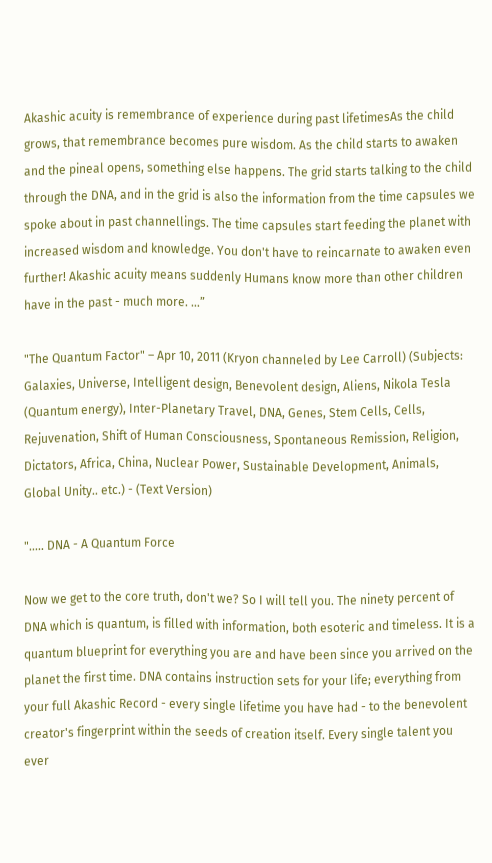Akashic acuity is remembrance of experience during past lifetimesAs the child grows, that remembrance becomes pure wisdom. As the child starts to awaken and the pineal opens, something else happens. The grid starts talking to the child through the DNA, and in the grid is also the information from the time capsules we spoke about in past channellings. The time capsules start feeding the planet with increased wisdom and knowledge. You don't have to reincarnate to awaken even further! Akashic acuity means suddenly Humans know more than other children have in the past - much more. …”

"The Quantum Factor" – Apr 10, 2011 (Kryon channeled by Lee Carroll) (Subjects: Galaxies, Universe, Intelligent design, Benevolent design, Aliens, Nikola Tesla (Quantum energy), Inter-Planetary Travel, DNA, Genes, Stem Cells, Cells, Rejuvenation, Shift of Human Consciousness, Spontaneous Remission, Religion, Dictators, Africa, China, Nuclear Power, Sustainable Development, Animals, Global Unity.. etc.) - (Text Version)

"..... DNA - A Quantum Force

Now we get to the core truth, don't we? So I will tell you. The ninety percent of DNA which is quantum, is filled with information, both esoteric and timeless. It is a quantum blueprint for everything you are and have been since you arrived on the planet the first time. DNA contains instruction sets for your life; everything from your full Akashic Record - every single lifetime you have had - to the benevolent creator's fingerprint within the seeds of creation itself. Every single talent you ever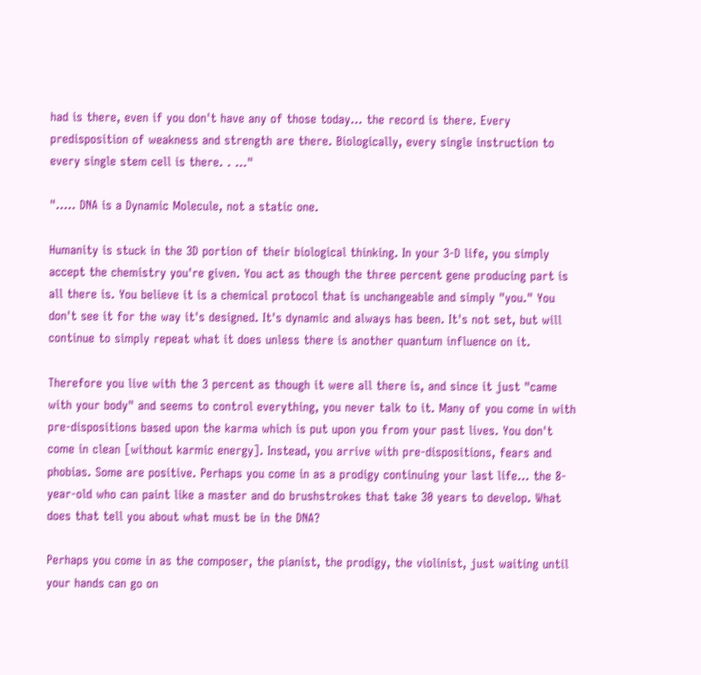had is there, even if you don't have any of those today... the record is there. Every predisposition of weakness and strength are there. Biologically, every single instruction to every single stem cell is there. . ..."

"..... DNA is a Dynamic Molecule, not a static one.

Humanity is stuck in the 3D portion of their biological thinking. In your 3-D life, you simply accept the chemistry you're given. You act as though the three percent gene producing part is all there is. You believe it is a chemical protocol that is unchangeable and simply "you." You don't see it for the way it's designed. It's dynamic and always has been. It's not set, but will continue to simply repeat what it does unless there is another quantum influence on it.

Therefore you live with the 3 percent as though it were all there is, and since it just "came with your body" and seems to control everything, you never talk to it. Many of you come in with pre-dispositions based upon the karma which is put upon you from your past lives. You don't come in clean [without karmic energy]. Instead, you arrive with pre-dispositions, fears and phobias. Some are positive. Perhaps you come in as a prodigy continuing your last life... the 8-year-old who can paint like a master and do brushstrokes that take 30 years to develop. What does that tell you about what must be in the DNA?

Perhaps you come in as the composer, the pianist, the prodigy, the violinist, just waiting until your hands can go on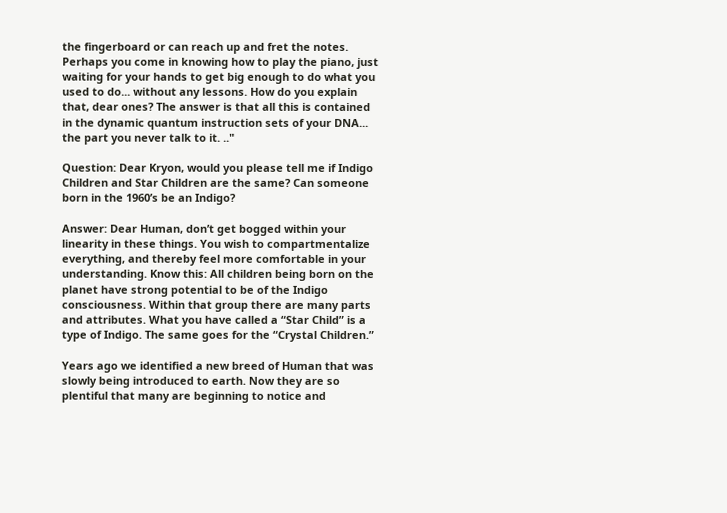the fingerboard or can reach up and fret the notes. Perhaps you come in knowing how to play the piano, just waiting for your hands to get big enough to do what you used to do... without any lessons. How do you explain that, dear ones? The answer is that all this is contained in the dynamic quantum instruction sets of your DNA... the part you never talk to it. .."

Question: Dear Kryon, would you please tell me if Indigo Children and Star Children are the same? Can someone born in the 1960’s be an Indigo?

Answer: Dear Human, don’t get bogged within your linearity in these things. You wish to compartmentalize everything, and thereby feel more comfortable in your understanding. Know this: All children being born on the planet have strong potential to be of the Indigo consciousness. Within that group there are many parts and attributes. What you have called a “Star Child” is a type of Indigo. The same goes for the “Crystal Children.”

Years ago we identified a new breed of Human that was slowly being introduced to earth. Now they are so plentiful that many are beginning to notice and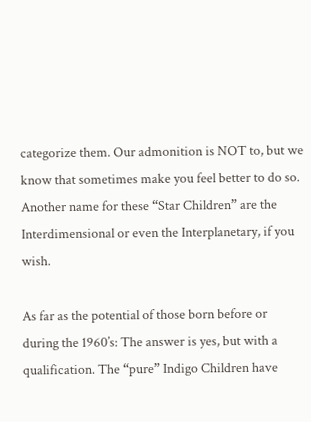categorize them. Our admonition is NOT to, but we know that sometimes make you feel better to do so. Another name for these “Star Children” are the Interdimensional or even the Interplanetary, if you wish.

As far as the potential of those born before or during the 1960’s: The answer is yes, but with a qualification. The “pure” Indigo Children have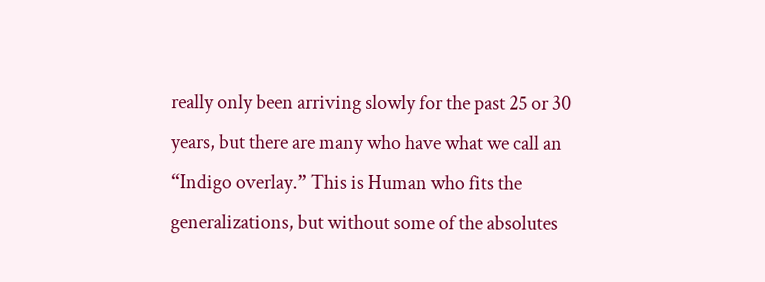really only been arriving slowly for the past 25 or 30 years, but there are many who have what we call an “Indigo overlay.” This is Human who fits the generalizations, but without some of the absolutes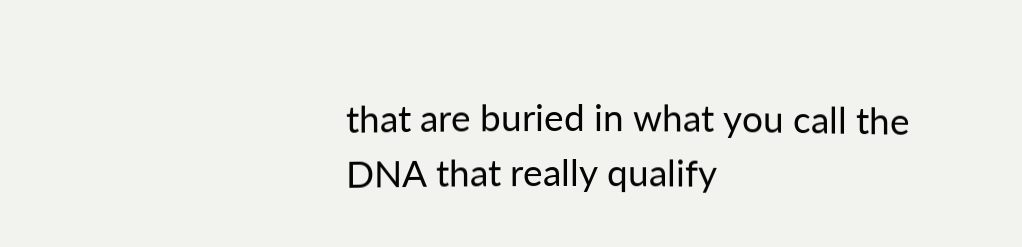that are buried in what you call the DNA that really qualify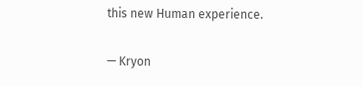this new Human experience.

— Kryon